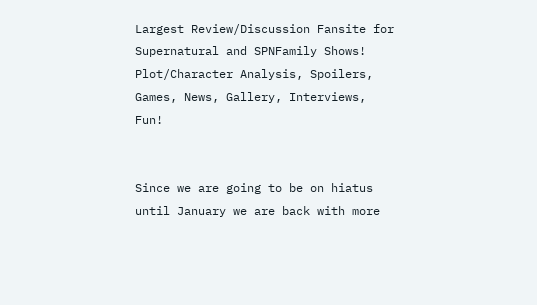Largest Review/Discussion Fansite for Supernatural and SPNFamily Shows! Plot/Character Analysis, Spoilers, Games, News, Gallery, Interviews, Fun!


Since we are going to be on hiatus until January we are back with more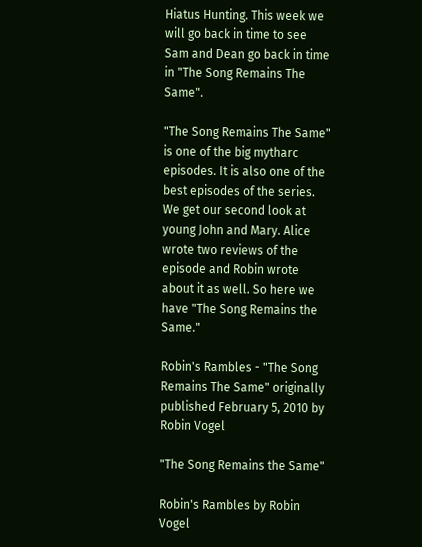Hiatus Hunting. This week we will go back in time to see Sam and Dean go back in time in "The Song Remains The Same".

"The Song Remains The Same" is one of the big mytharc episodes. It is also one of the best episodes of the series. We get our second look at young John and Mary. Alice wrote two reviews of the episode and Robin wrote about it as well. So here we have "The Song Remains the Same."

Robin's Rambles - "The Song Remains The Same" originally published February 5, 2010 by Robin Vogel

"The Song Remains the Same"

Robin's Rambles by Robin Vogel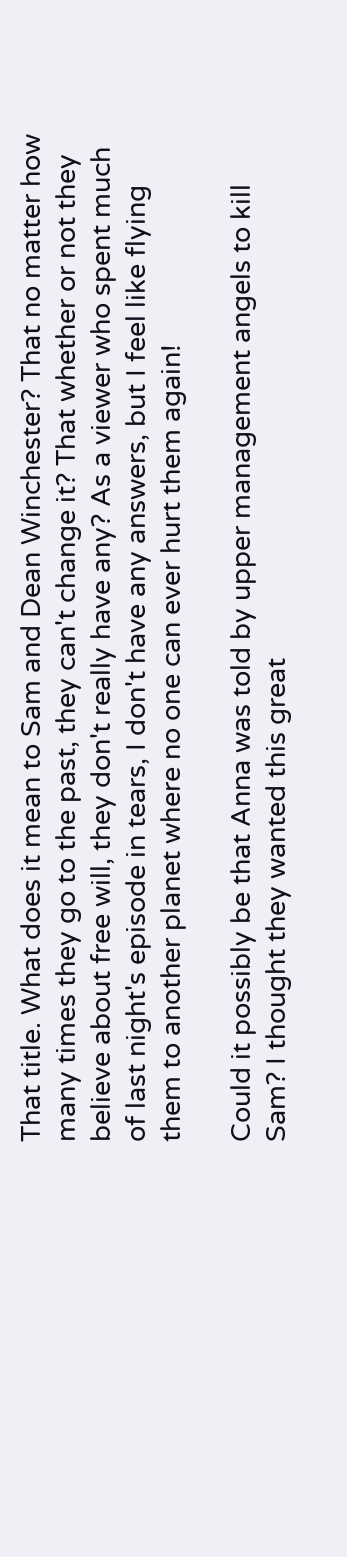That title. What does it mean to Sam and Dean Winchester? That no matter how many times they go to the past, they can't change it? That whether or not they believe about free will, they don't really have any? As a viewer who spent much of last night's episode in tears, I don't have any answers, but I feel like flying them to another planet where no one can ever hurt them again!

Could it possibly be that Anna was told by upper management angels to kill Sam? I thought they wanted this great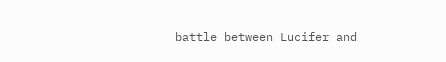battle between Lucifer and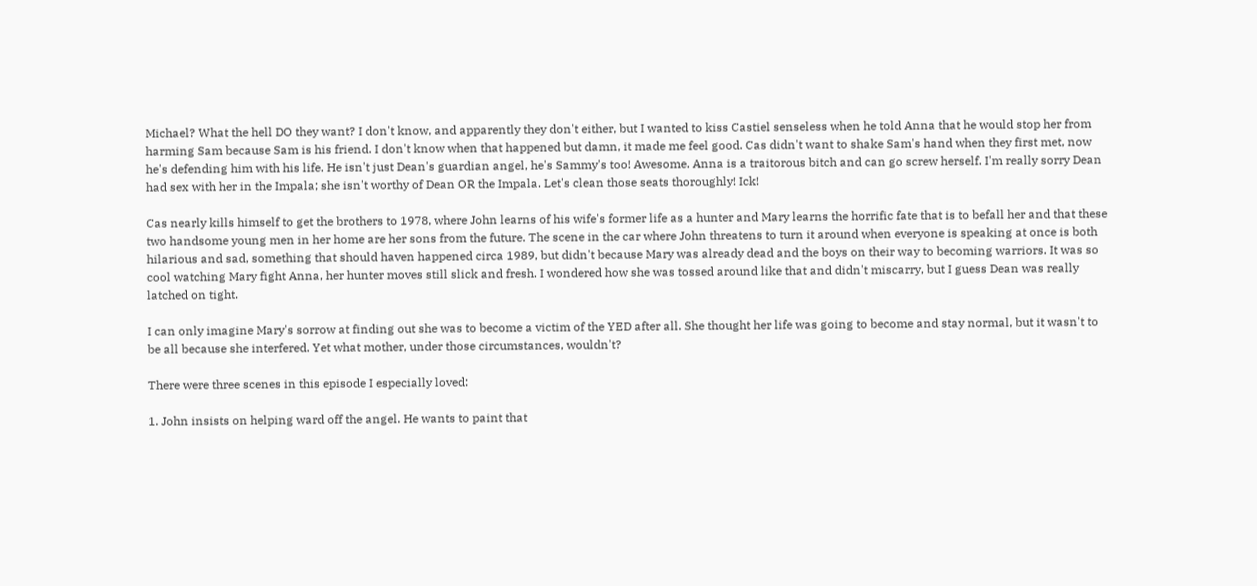Michael? What the hell DO they want? I don't know, and apparently they don't either, but I wanted to kiss Castiel senseless when he told Anna that he would stop her from harming Sam because Sam is his friend. I don't know when that happened but damn, it made me feel good. Cas didn't want to shake Sam's hand when they first met, now he's defending him with his life. He isn't just Dean's guardian angel, he's Sammy's too! Awesome. Anna is a traitorous bitch and can go screw herself. I'm really sorry Dean had sex with her in the Impala; she isn't worthy of Dean OR the Impala. Let's clean those seats thoroughly! Ick!

Cas nearly kills himself to get the brothers to 1978, where John learns of his wife's former life as a hunter and Mary learns the horrific fate that is to befall her and that these two handsome young men in her home are her sons from the future. The scene in the car where John threatens to turn it around when everyone is speaking at once is both hilarious and sad, something that should haven happened circa 1989, but didn't because Mary was already dead and the boys on their way to becoming warriors. It was so cool watching Mary fight Anna, her hunter moves still slick and fresh. I wondered how she was tossed around like that and didn't miscarry, but I guess Dean was really latched on tight.

I can only imagine Mary's sorrow at finding out she was to become a victim of the YED after all. She thought her life was going to become and stay normal, but it wasn't to be all because she interfered. Yet what mother, under those circumstances, wouldn't?

There were three scenes in this episode I especially loved:

1. John insists on helping ward off the angel. He wants to paint that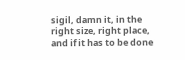sigil, damn it, in the right size, right place, and if it has to be done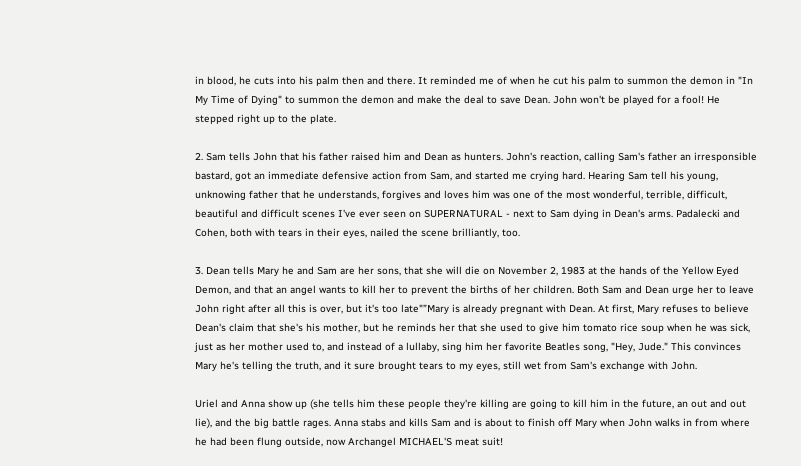in blood, he cuts into his palm then and there. It reminded me of when he cut his palm to summon the demon in "In My Time of Dying" to summon the demon and make the deal to save Dean. John won't be played for a fool! He stepped right up to the plate.

2. Sam tells John that his father raised him and Dean as hunters. John's reaction, calling Sam's father an irresponsible bastard, got an immediate defensive action from Sam, and started me crying hard. Hearing Sam tell his young, unknowing father that he understands, forgives and loves him was one of the most wonderful, terrible, difficult, beautiful and difficult scenes I've ever seen on SUPERNATURAL - next to Sam dying in Dean's arms. Padalecki and Cohen, both with tears in their eyes, nailed the scene brilliantly, too.

3. Dean tells Mary he and Sam are her sons, that she will die on November 2, 1983 at the hands of the Yellow Eyed Demon, and that an angel wants to kill her to prevent the births of her children. Both Sam and Dean urge her to leave John right after all this is over, but it's too late"”Mary is already pregnant with Dean. At first, Mary refuses to believe Dean's claim that she's his mother, but he reminds her that she used to give him tomato rice soup when he was sick, just as her mother used to, and instead of a lullaby, sing him her favorite Beatles song, "Hey, Jude." This convinces Mary he's telling the truth, and it sure brought tears to my eyes, still wet from Sam's exchange with John.

Uriel and Anna show up (she tells him these people they're killing are going to kill him in the future, an out and out lie), and the big battle rages. Anna stabs and kills Sam and is about to finish off Mary when John walks in from where he had been flung outside, now Archangel MICHAEL'S meat suit!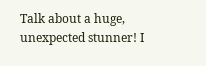Talk about a huge, unexpected stunner! I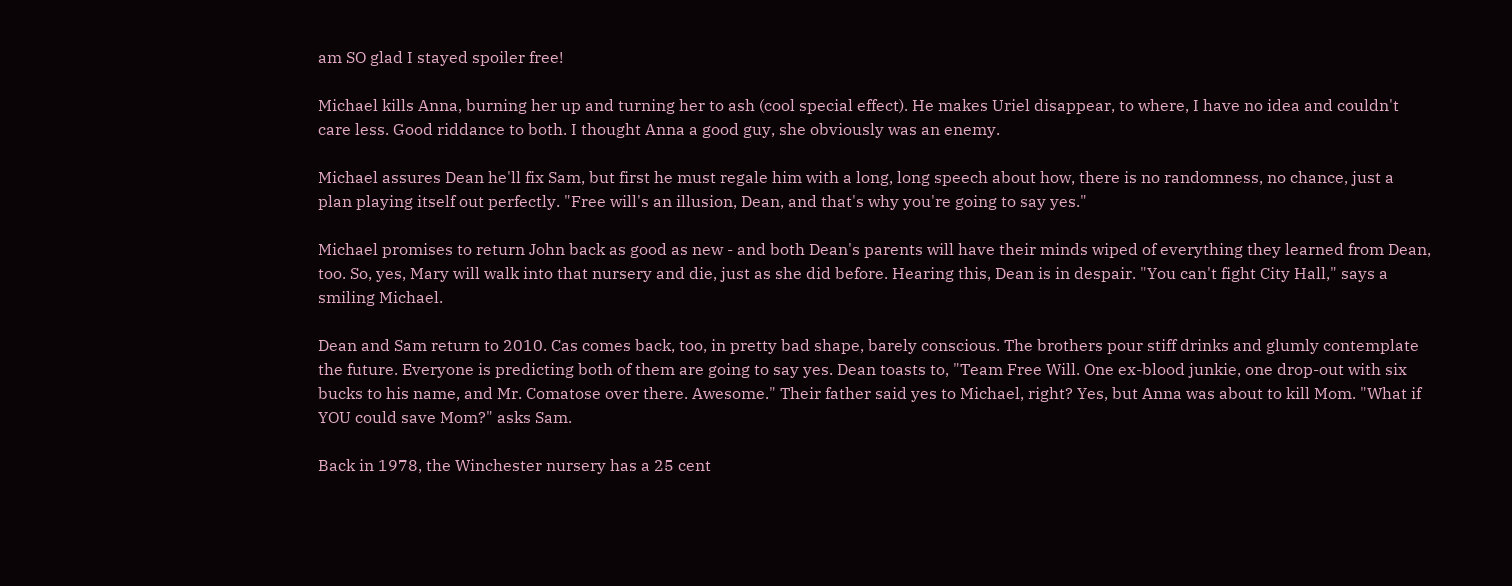am SO glad I stayed spoiler free!

Michael kills Anna, burning her up and turning her to ash (cool special effect). He makes Uriel disappear, to where, I have no idea and couldn't care less. Good riddance to both. I thought Anna a good guy, she obviously was an enemy.

Michael assures Dean he'll fix Sam, but first he must regale him with a long, long speech about how, there is no randomness, no chance, just a plan playing itself out perfectly. "Free will's an illusion, Dean, and that's why you're going to say yes."

Michael promises to return John back as good as new - and both Dean's parents will have their minds wiped of everything they learned from Dean, too. So, yes, Mary will walk into that nursery and die, just as she did before. Hearing this, Dean is in despair. "You can't fight City Hall," says a smiling Michael.

Dean and Sam return to 2010. Cas comes back, too, in pretty bad shape, barely conscious. The brothers pour stiff drinks and glumly contemplate the future. Everyone is predicting both of them are going to say yes. Dean toasts to, "Team Free Will. One ex-blood junkie, one drop-out with six bucks to his name, and Mr. Comatose over there. Awesome." Their father said yes to Michael, right? Yes, but Anna was about to kill Mom. "What if YOU could save Mom?" asks Sam.

Back in 1978, the Winchester nursery has a 25 cent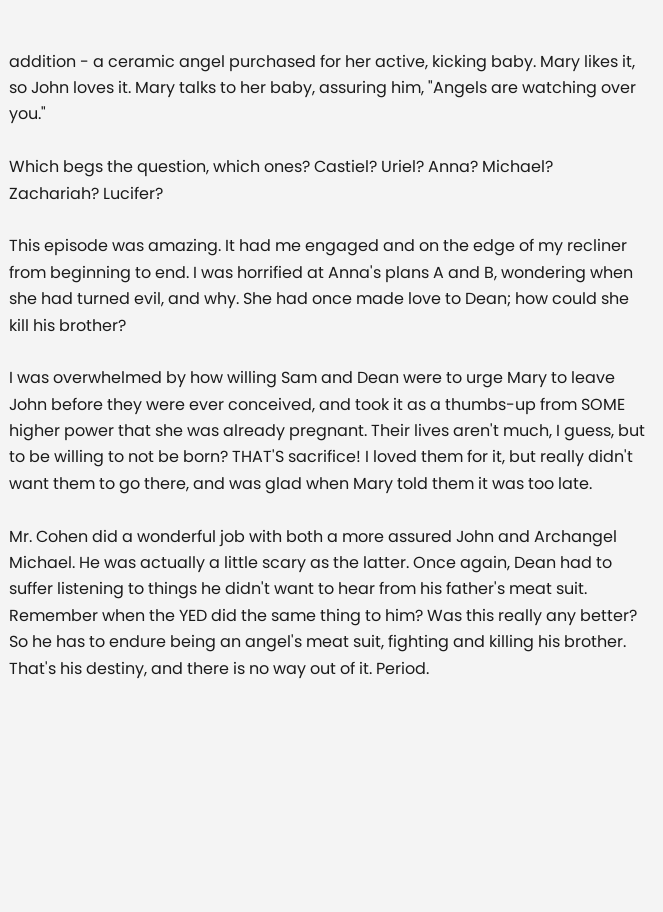addition - a ceramic angel purchased for her active, kicking baby. Mary likes it, so John loves it. Mary talks to her baby, assuring him, "Angels are watching over you."

Which begs the question, which ones? Castiel? Uriel? Anna? Michael? Zachariah? Lucifer?

This episode was amazing. It had me engaged and on the edge of my recliner from beginning to end. I was horrified at Anna's plans A and B, wondering when she had turned evil, and why. She had once made love to Dean; how could she kill his brother?

I was overwhelmed by how willing Sam and Dean were to urge Mary to leave John before they were ever conceived, and took it as a thumbs-up from SOME higher power that she was already pregnant. Their lives aren't much, I guess, but to be willing to not be born? THAT'S sacrifice! I loved them for it, but really didn't want them to go there, and was glad when Mary told them it was too late.

Mr. Cohen did a wonderful job with both a more assured John and Archangel Michael. He was actually a little scary as the latter. Once again, Dean had to suffer listening to things he didn't want to hear from his father's meat suit. Remember when the YED did the same thing to him? Was this really any better? So he has to endure being an angel's meat suit, fighting and killing his brother. That's his destiny, and there is no way out of it. Period.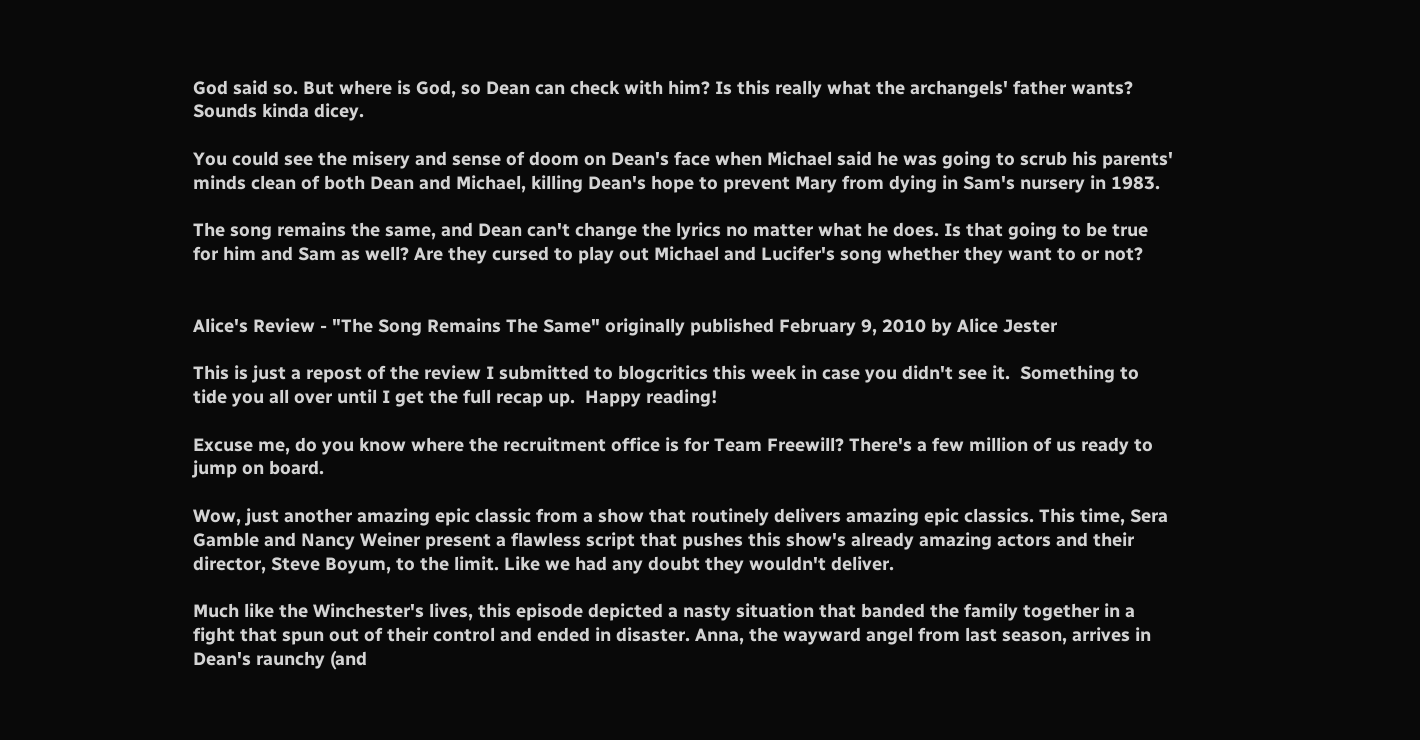God said so. But where is God, so Dean can check with him? Is this really what the archangels' father wants? Sounds kinda dicey.

You could see the misery and sense of doom on Dean's face when Michael said he was going to scrub his parents' minds clean of both Dean and Michael, killing Dean's hope to prevent Mary from dying in Sam's nursery in 1983.

The song remains the same, and Dean can't change the lyrics no matter what he does. Is that going to be true for him and Sam as well? Are they cursed to play out Michael and Lucifer's song whether they want to or not?


Alice's Review - "The Song Remains The Same" originally published February 9, 2010 by Alice Jester

This is just a repost of the review I submitted to blogcritics this week in case you didn't see it.  Something to tide you all over until I get the full recap up.  Happy reading!

Excuse me, do you know where the recruitment office is for Team Freewill? There's a few million of us ready to jump on board.

Wow, just another amazing epic classic from a show that routinely delivers amazing epic classics. This time, Sera Gamble and Nancy Weiner present a flawless script that pushes this show's already amazing actors and their director, Steve Boyum, to the limit. Like we had any doubt they wouldn't deliver.

Much like the Winchester's lives, this episode depicted a nasty situation that banded the family together in a fight that spun out of their control and ended in disaster. Anna, the wayward angel from last season, arrives in Dean's raunchy (and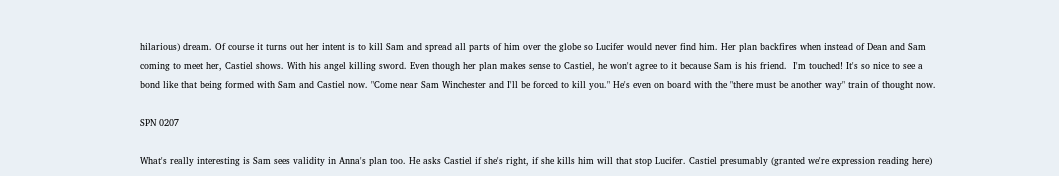hilarious) dream. Of course it turns out her intent is to kill Sam and spread all parts of him over the globe so Lucifer would never find him. Her plan backfires when instead of Dean and Sam coming to meet her, Castiel shows. With his angel killing sword. Even though her plan makes sense to Castiel, he won't agree to it because Sam is his friend.  I'm touched! It's so nice to see a bond like that being formed with Sam and Castiel now. "Come near Sam Winchester and I'll be forced to kill you." He's even on board with the "there must be another way" train of thought now.

SPN 0207

What's really interesting is Sam sees validity in Anna's plan too. He asks Castiel if she's right, if she kills him will that stop Lucifer. Castiel presumably (granted we're expression reading here)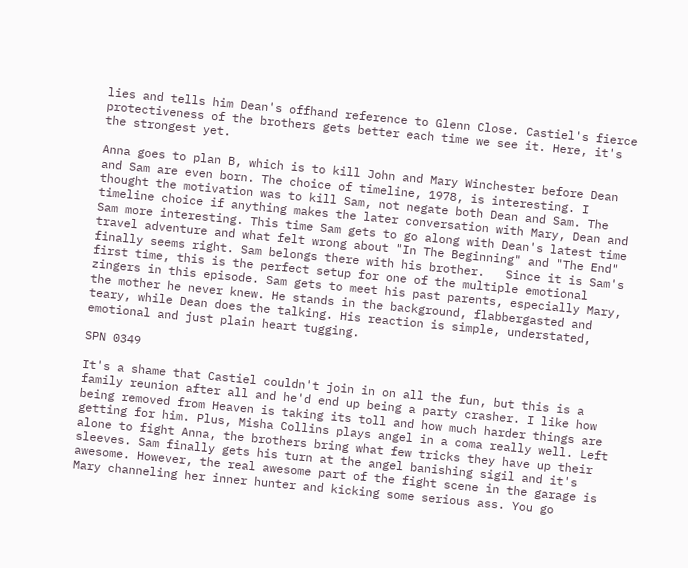lies and tells him Dean's offhand reference to Glenn Close. Castiel's fierce protectiveness of the brothers gets better each time we see it. Here, it's the strongest yet.

Anna goes to plan B, which is to kill John and Mary Winchester before Dean and Sam are even born. The choice of timeline, 1978, is interesting. I thought the motivation was to kill Sam, not negate both Dean and Sam. The timeline choice if anything makes the later conversation with Mary, Dean and Sam more interesting. This time Sam gets to go along with Dean's latest time travel adventure and what felt wrong about "In The Beginning" and "The End" finally seems right. Sam belongs there with his brother.   Since it is Sam's first time, this is the perfect setup for one of the multiple emotional zingers in this episode. Sam gets to meet his past parents, especially Mary, the mother he never knew. He stands in the background, flabbergasted and teary, while Dean does the talking. His reaction is simple, understated, emotional and just plain heart tugging.

SPN 0349

It's a shame that Castiel couldn't join in on all the fun, but this is a family reunion after all and he'd end up being a party crasher. I like how being removed from Heaven is taking its toll and how much harder things are getting for him. Plus, Misha Collins plays angel in a coma really well. Left alone to fight Anna, the brothers bring what few tricks they have up their sleeves. Sam finally gets his turn at the angel banishing sigil and it's awesome. However, the real awesome part of the fight scene in the garage is Mary channeling her inner hunter and kicking some serious ass. You go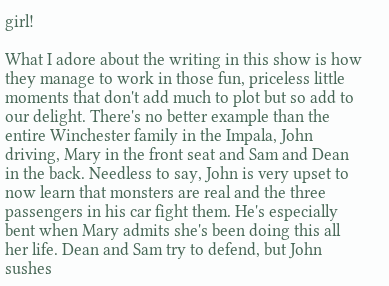girl!

What I adore about the writing in this show is how they manage to work in those fun, priceless little moments that don't add much to plot but so add to our delight. There's no better example than the entire Winchester family in the Impala, John driving, Mary in the front seat and Sam and Dean in the back. Needless to say, John is very upset to now learn that monsters are real and the three passengers in his car fight them. He's especially bent when Mary admits she's been doing this all her life. Dean and Sam try to defend, but John sushes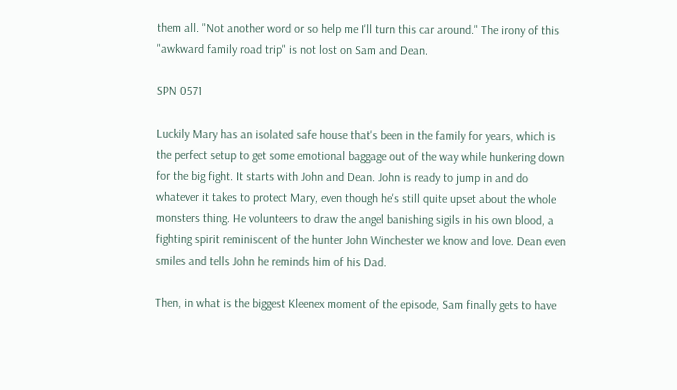them all. "Not another word or so help me I'll turn this car around." The irony of this "awkward family road trip" is not lost on Sam and Dean.

SPN 0571

Luckily Mary has an isolated safe house that's been in the family for years, which is the perfect setup to get some emotional baggage out of the way while hunkering down for the big fight. It starts with John and Dean. John is ready to jump in and do whatever it takes to protect Mary, even though he's still quite upset about the whole monsters thing. He volunteers to draw the angel banishing sigils in his own blood, a fighting spirit reminiscent of the hunter John Winchester we know and love. Dean even smiles and tells John he reminds him of his Dad.

Then, in what is the biggest Kleenex moment of the episode, Sam finally gets to have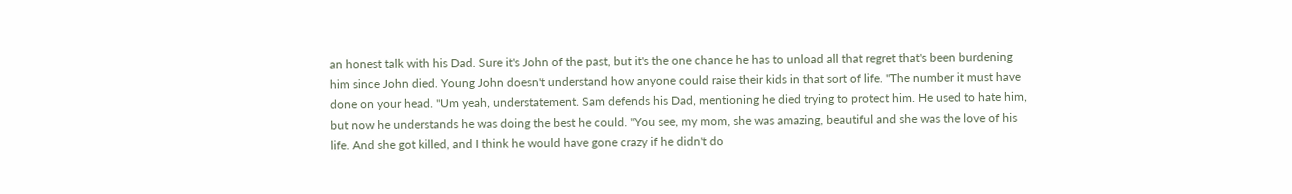an honest talk with his Dad. Sure it's John of the past, but it's the one chance he has to unload all that regret that's been burdening him since John died. Young John doesn't understand how anyone could raise their kids in that sort of life. "The number it must have done on your head. "Um yeah, understatement. Sam defends his Dad, mentioning he died trying to protect him. He used to hate him, but now he understands he was doing the best he could. "You see, my mom, she was amazing, beautiful and she was the love of his life. And she got killed, and I think he would have gone crazy if he didn't do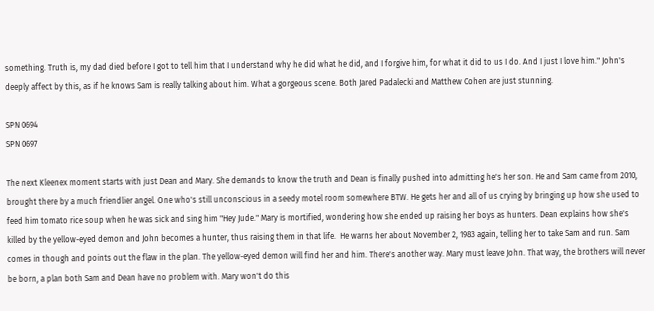something. Truth is, my dad died before I got to tell him that I understand why he did what he did, and I forgive him, for what it did to us I do. And I just I love him." John's deeply affect by this, as if he knows Sam is really talking about him. What a gorgeous scene. Both Jared Padalecki and Matthew Cohen are just stunning.

SPN 0694
SPN 0697

The next Kleenex moment starts with just Dean and Mary. She demands to know the truth and Dean is finally pushed into admitting he's her son. He and Sam came from 2010, brought there by a much friendlier angel. One who's still unconscious in a seedy motel room somewhere BTW. He gets her and all of us crying by bringing up how she used to feed him tomato rice soup when he was sick and sing him "Hey Jude." Mary is mortified, wondering how she ended up raising her boys as hunters. Dean explains how she's killed by the yellow-eyed demon and John becomes a hunter, thus raising them in that life.  He warns her about November 2, 1983 again, telling her to take Sam and run. Sam comes in though and points out the flaw in the plan. The yellow-eyed demon will find her and him. There's another way. Mary must leave John. That way, the brothers will never be born, a plan both Sam and Dean have no problem with. Mary won't do this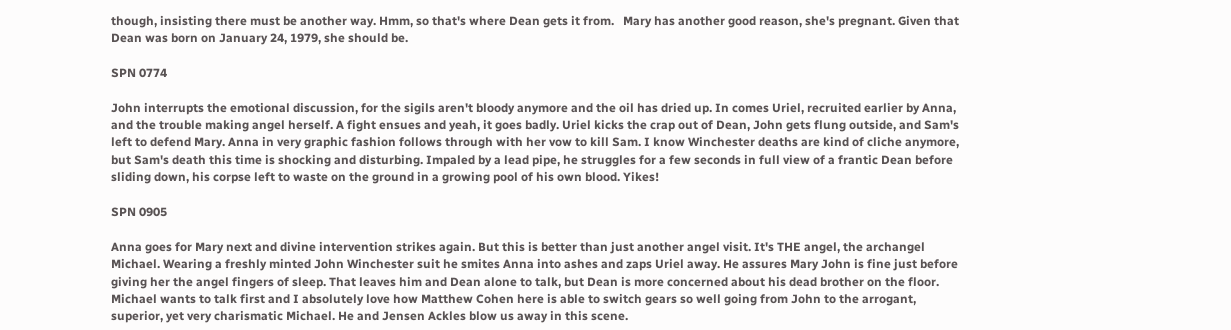though, insisting there must be another way. Hmm, so that's where Dean gets it from.   Mary has another good reason, she's pregnant. Given that Dean was born on January 24, 1979, she should be.

SPN 0774

John interrupts the emotional discussion, for the sigils aren't bloody anymore and the oil has dried up. In comes Uriel, recruited earlier by Anna, and the trouble making angel herself. A fight ensues and yeah, it goes badly. Uriel kicks the crap out of Dean, John gets flung outside, and Sam's left to defend Mary. Anna in very graphic fashion follows through with her vow to kill Sam. I know Winchester deaths are kind of cliche anymore, but Sam's death this time is shocking and disturbing. Impaled by a lead pipe, he struggles for a few seconds in full view of a frantic Dean before sliding down, his corpse left to waste on the ground in a growing pool of his own blood. Yikes!

SPN 0905

Anna goes for Mary next and divine intervention strikes again. But this is better than just another angel visit. It's THE angel, the archangel Michael. Wearing a freshly minted John Winchester suit he smites Anna into ashes and zaps Uriel away. He assures Mary John is fine just before giving her the angel fingers of sleep. That leaves him and Dean alone to talk, but Dean is more concerned about his dead brother on the floor. Michael wants to talk first and I absolutely love how Matthew Cohen here is able to switch gears so well going from John to the arrogant, superior, yet very charismatic Michael. He and Jensen Ackles blow us away in this scene.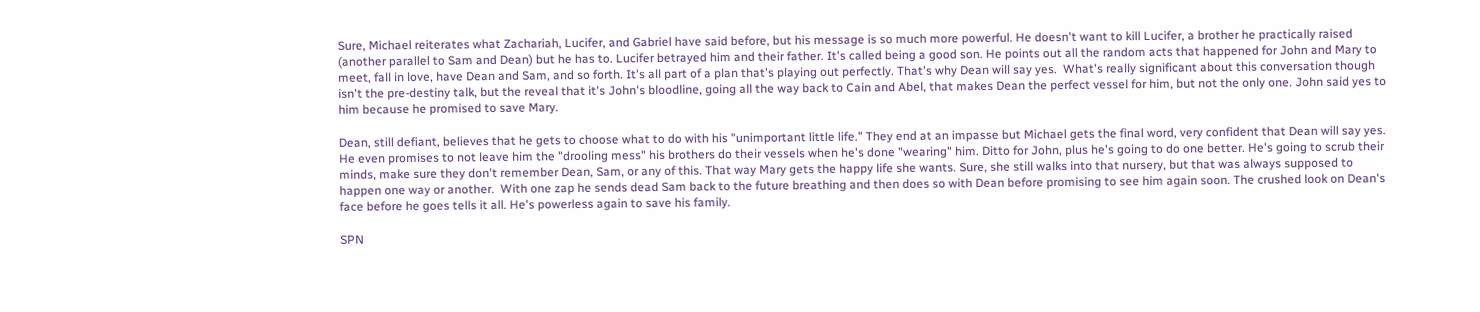Sure, Michael reiterates what Zachariah, Lucifer, and Gabriel have said before, but his message is so much more powerful. He doesn't want to kill Lucifer, a brother he practically raised (another parallel to Sam and Dean) but he has to. Lucifer betrayed him and their father. It's called being a good son. He points out all the random acts that happened for John and Mary to meet, fall in love, have Dean and Sam, and so forth. It's all part of a plan that's playing out perfectly. That's why Dean will say yes.  What's really significant about this conversation though isn't the pre-destiny talk, but the reveal that it's John's bloodline, going all the way back to Cain and Abel, that makes Dean the perfect vessel for him, but not the only one. John said yes to him because he promised to save Mary.

Dean, still defiant, believes that he gets to choose what to do with his "unimportant little life." They end at an impasse but Michael gets the final word, very confident that Dean will say yes. He even promises to not leave him the "drooling mess" his brothers do their vessels when he's done "wearing" him. Ditto for John, plus he's going to do one better. He's going to scrub their minds, make sure they don't remember Dean, Sam, or any of this. That way Mary gets the happy life she wants. Sure, she still walks into that nursery, but that was always supposed to happen one way or another.  With one zap he sends dead Sam back to the future breathing and then does so with Dean before promising to see him again soon. The crushed look on Dean's face before he goes tells it all. He's powerless again to save his family.

SPN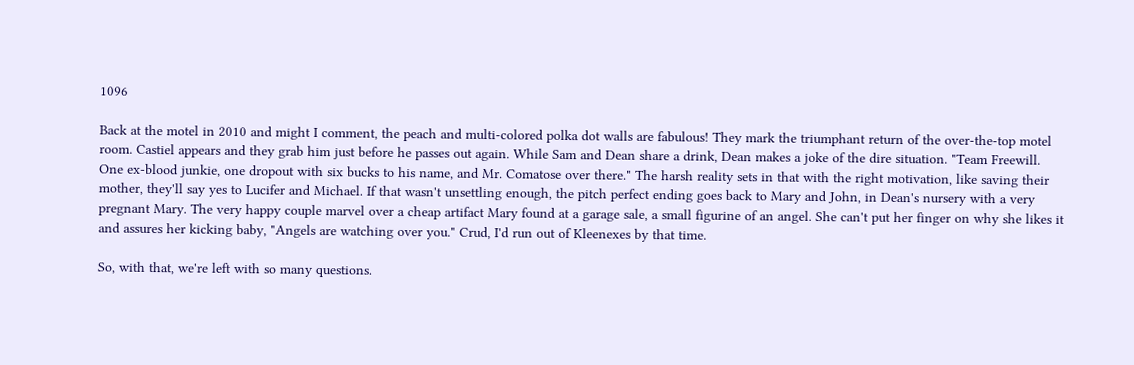1096

Back at the motel in 2010 and might I comment, the peach and multi-colored polka dot walls are fabulous! They mark the triumphant return of the over-the-top motel room. Castiel appears and they grab him just before he passes out again. While Sam and Dean share a drink, Dean makes a joke of the dire situation. "Team Freewill. One ex-blood junkie, one dropout with six bucks to his name, and Mr. Comatose over there." The harsh reality sets in that with the right motivation, like saving their mother, they'll say yes to Lucifer and Michael. If that wasn't unsettling enough, the pitch perfect ending goes back to Mary and John, in Dean's nursery with a very pregnant Mary. The very happy couple marvel over a cheap artifact Mary found at a garage sale, a small figurine of an angel. She can't put her finger on why she likes it and assures her kicking baby, "Angels are watching over you." Crud, I'd run out of Kleenexes by that time.

So, with that, we're left with so many questions.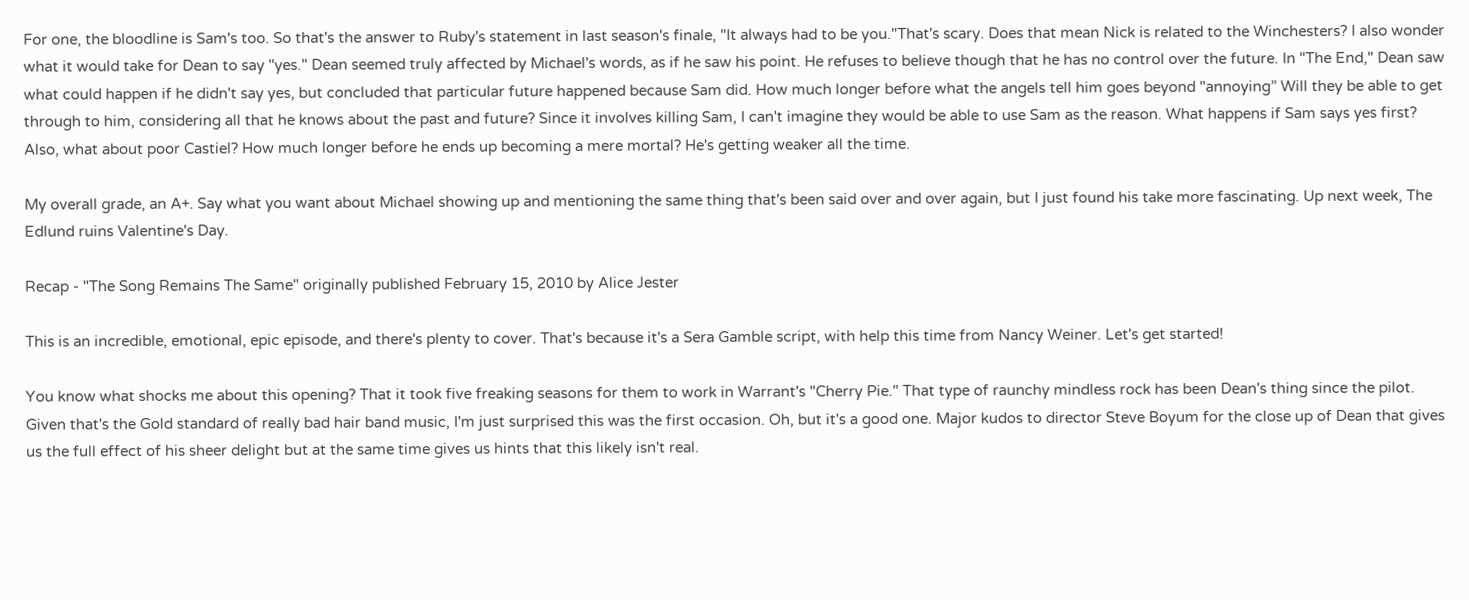For one, the bloodline is Sam's too. So that's the answer to Ruby's statement in last season's finale, "It always had to be you."That's scary. Does that mean Nick is related to the Winchesters? I also wonder what it would take for Dean to say "yes." Dean seemed truly affected by Michael's words, as if he saw his point. He refuses to believe though that he has no control over the future. In "The End," Dean saw what could happen if he didn't say yes, but concluded that particular future happened because Sam did. How much longer before what the angels tell him goes beyond "annoying” Will they be able to get through to him, considering all that he knows about the past and future? Since it involves killing Sam, I can't imagine they would be able to use Sam as the reason. What happens if Sam says yes first? Also, what about poor Castiel? How much longer before he ends up becoming a mere mortal? He's getting weaker all the time.

My overall grade, an A+. Say what you want about Michael showing up and mentioning the same thing that's been said over and over again, but I just found his take more fascinating. Up next week, The Edlund ruins Valentine's Day.

Recap - "The Song Remains The Same" originally published February 15, 2010 by Alice Jester

This is an incredible, emotional, epic episode, and there's plenty to cover. That's because it's a Sera Gamble script, with help this time from Nancy Weiner. Let's get started!

You know what shocks me about this opening? That it took five freaking seasons for them to work in Warrant's "Cherry Pie." That type of raunchy mindless rock has been Dean's thing since the pilot. Given that's the Gold standard of really bad hair band music, I'm just surprised this was the first occasion. Oh, but it's a good one. Major kudos to director Steve Boyum for the close up of Dean that gives us the full effect of his sheer delight but at the same time gives us hints that this likely isn't real.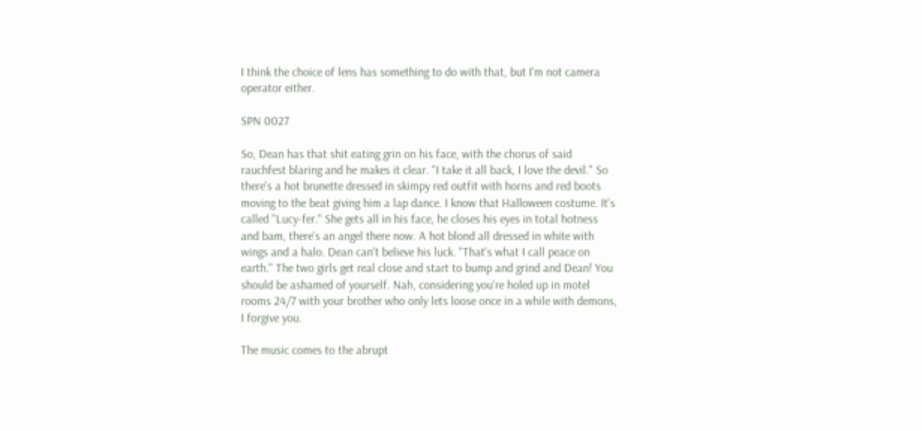I think the choice of lens has something to do with that, but I'm not camera operator either.

SPN 0027

So, Dean has that shit eating grin on his face, with the chorus of said rauchfest blaring and he makes it clear. "I take it all back, I love the devil." So there's a hot brunette dressed in skimpy red outfit with horns and red boots moving to the beat giving him a lap dance. I know that Halloween costume. It's called "Lucy-fer." She gets all in his face, he closes his eyes in total hotness and bam, there's an angel there now. A hot blond all dressed in white with wings and a halo. Dean can't believe his luck. "That's what I call peace on earth." The two girls get real close and start to bump and grind and Dean! You should be ashamed of yourself. Nah, considering you're holed up in motel rooms 24/7 with your brother who only lets loose once in a while with demons, I forgive you.

The music comes to the abrupt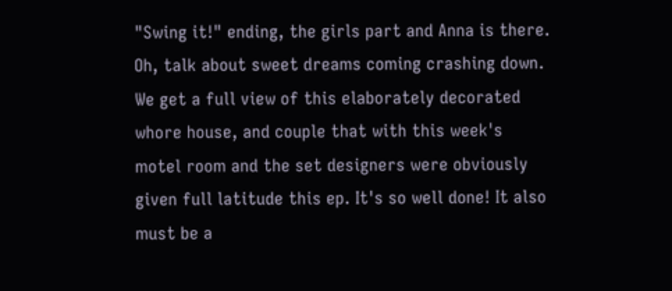"Swing it!" ending, the girls part and Anna is there. Oh, talk about sweet dreams coming crashing down. We get a full view of this elaborately decorated whore house, and couple that with this week's motel room and the set designers were obviously given full latitude this ep. It's so well done! It also must be a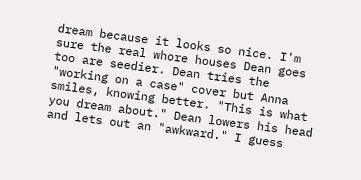dream because it looks so nice. I'm sure the real whore houses Dean goes too are seedier. Dean tries the "working on a case" cover but Anna smiles, knowing better. "This is what you dream about." Dean lowers his head and lets out an "awkward." I guess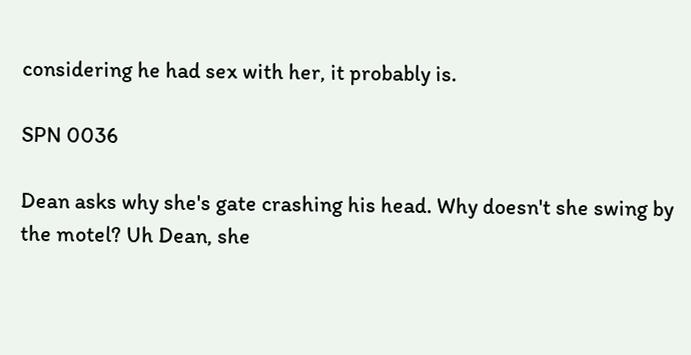considering he had sex with her, it probably is.

SPN 0036

Dean asks why she's gate crashing his head. Why doesn't she swing by the motel? Uh Dean, she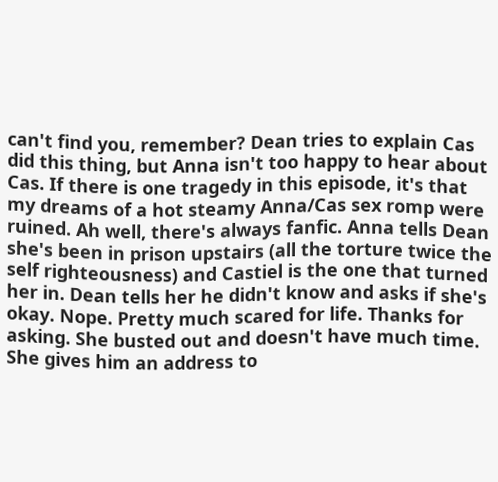can't find you, remember? Dean tries to explain Cas did this thing, but Anna isn't too happy to hear about Cas. If there is one tragedy in this episode, it's that my dreams of a hot steamy Anna/Cas sex romp were ruined. Ah well, there's always fanfic. Anna tells Dean she's been in prison upstairs (all the torture twice the self righteousness) and Castiel is the one that turned her in. Dean tells her he didn't know and asks if she's okay. Nope. Pretty much scared for life. Thanks for asking. She busted out and doesn't have much time. She gives him an address to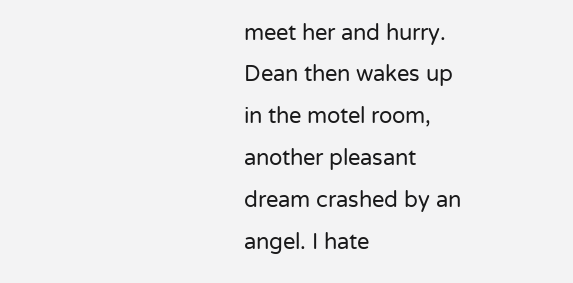meet her and hurry. Dean then wakes up in the motel room, another pleasant dream crashed by an angel. I hate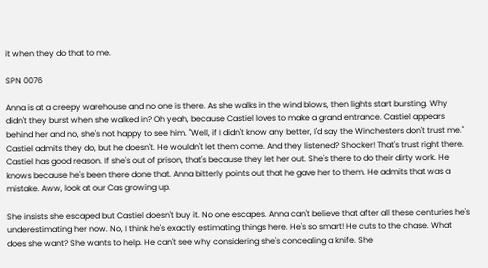it when they do that to me.

SPN 0076

Anna is at a creepy warehouse and no one is there. As she walks in the wind blows, then lights start bursting. Why didn't they burst when she walked in? Oh yeah, because Castiel loves to make a grand entrance. Castiel appears behind her and no, she's not happy to see him. "Well, if I didn't know any better, I'd say the Winchesters don't trust me." Castiel admits they do, but he doesn't. He wouldn't let them come. And they listened? Shocker! That's trust right there. Castiel has good reason. If she's out of prison, that's because they let her out. She's there to do their dirty work. He knows because he's been there done that. Anna bitterly points out that he gave her to them. He admits that was a mistake. Aww, look at our Cas growing up.

She insists she escaped but Castiel doesn't buy it. No one escapes. Anna can't believe that after all these centuries he's underestimating her now. No, I think he's exactly estimating things here. He's so smart! He cuts to the chase. What does she want? She wants to help. He can't see why considering she's concealing a knife. She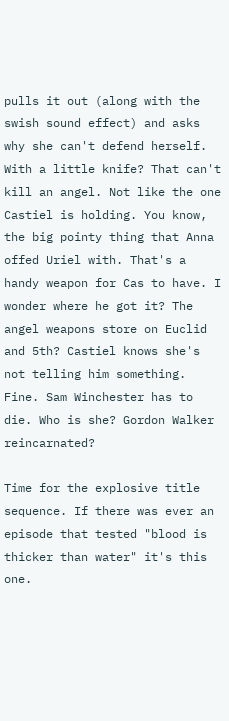pulls it out (along with the swish sound effect) and asks why she can't defend herself. With a little knife? That can't kill an angel. Not like the one Castiel is holding. You know, the big pointy thing that Anna offed Uriel with. That's a handy weapon for Cas to have. I wonder where he got it? The angel weapons store on Euclid and 5th? Castiel knows she's not telling him something. Fine. Sam Winchester has to die. Who is she? Gordon Walker reincarnated?

Time for the explosive title sequence. If there was ever an episode that tested "blood is thicker than water" it's this one.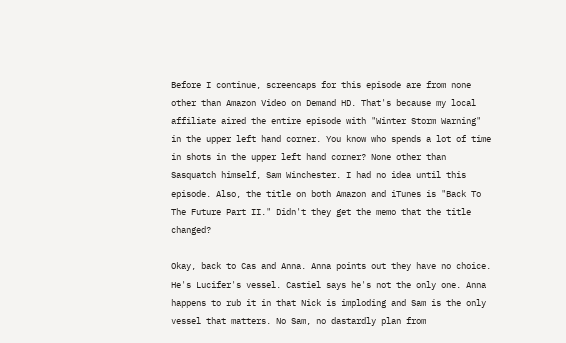Before I continue, screencaps for this episode are from none other than Amazon Video on Demand HD. That's because my local affiliate aired the entire episode with "Winter Storm Warning" in the upper left hand corner. You know who spends a lot of time in shots in the upper left hand corner? None other than Sasquatch himself, Sam Winchester. I had no idea until this episode. Also, the title on both Amazon and iTunes is "Back To The Future Part II." Didn't they get the memo that the title changed?

Okay, back to Cas and Anna. Anna points out they have no choice. He's Lucifer's vessel. Castiel says he's not the only one. Anna happens to rub it in that Nick is imploding and Sam is the only vessel that matters. No Sam, no dastardly plan from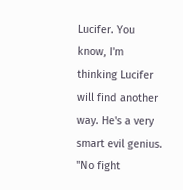Lucifer. You know, I'm thinking Lucifer will find another way. He's a very smart evil genius. "No fight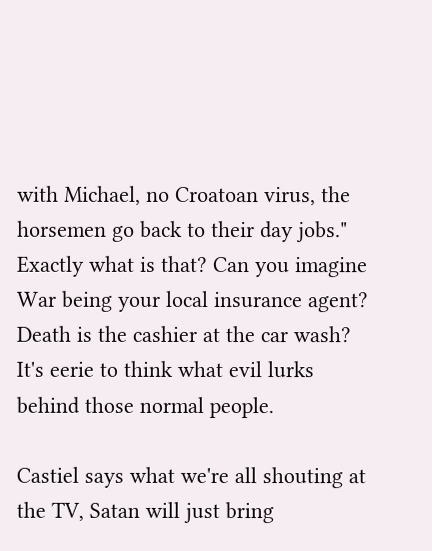with Michael, no Croatoan virus, the horsemen go back to their day jobs." Exactly what is that? Can you imagine War being your local insurance agent? Death is the cashier at the car wash? It's eerie to think what evil lurks behind those normal people.

Castiel says what we're all shouting at the TV, Satan will just bring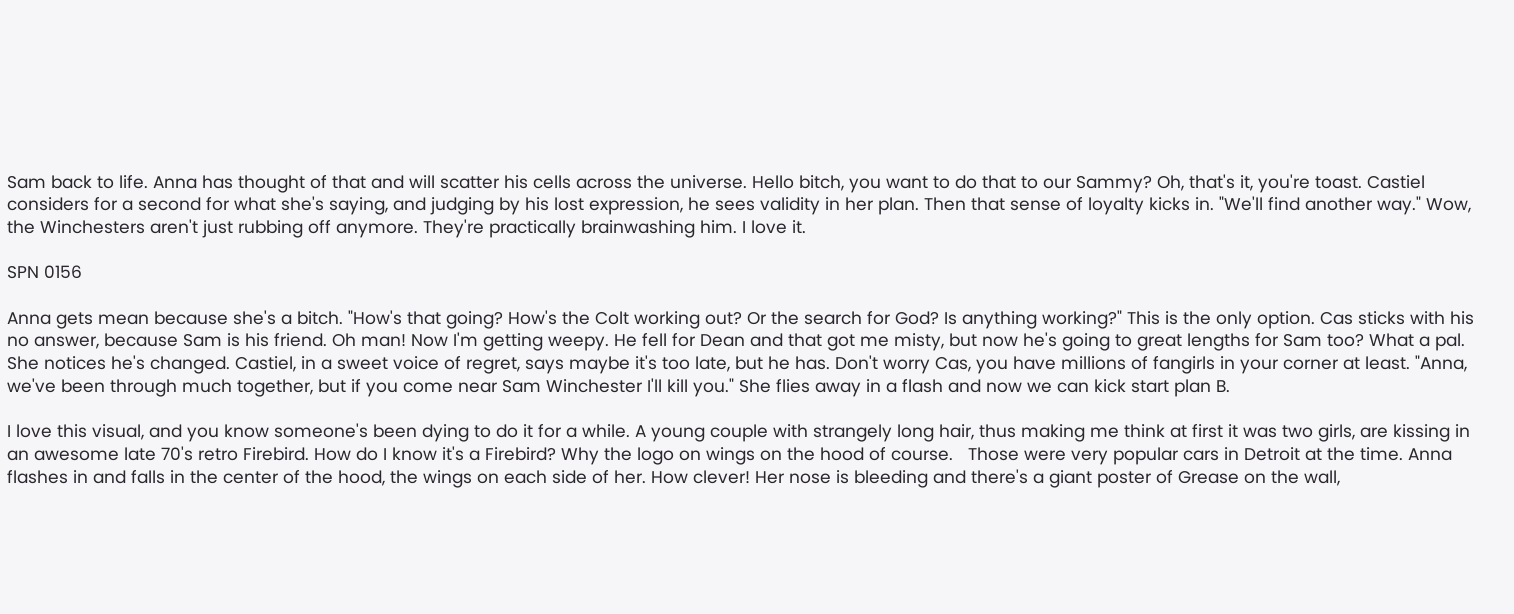Sam back to life. Anna has thought of that and will scatter his cells across the universe. Hello bitch, you want to do that to our Sammy? Oh, that's it, you're toast. Castiel considers for a second for what she's saying, and judging by his lost expression, he sees validity in her plan. Then that sense of loyalty kicks in. "We'll find another way." Wow, the Winchesters aren't just rubbing off anymore. They're practically brainwashing him. I love it.

SPN 0156

Anna gets mean because she's a bitch. "How's that going? How's the Colt working out? Or the search for God? Is anything working?" This is the only option. Cas sticks with his no answer, because Sam is his friend. Oh man! Now I'm getting weepy. He fell for Dean and that got me misty, but now he's going to great lengths for Sam too? What a pal. She notices he's changed. Castiel, in a sweet voice of regret, says maybe it's too late, but he has. Don't worry Cas, you have millions of fangirls in your corner at least. "Anna, we've been through much together, but if you come near Sam Winchester I'll kill you." She flies away in a flash and now we can kick start plan B.

I love this visual, and you know someone's been dying to do it for a while. A young couple with strangely long hair, thus making me think at first it was two girls, are kissing in an awesome late 70's retro Firebird. How do I know it's a Firebird? Why the logo on wings on the hood of course.   Those were very popular cars in Detroit at the time. Anna flashes in and falls in the center of the hood, the wings on each side of her. How clever! Her nose is bleeding and there's a giant poster of Grease on the wall,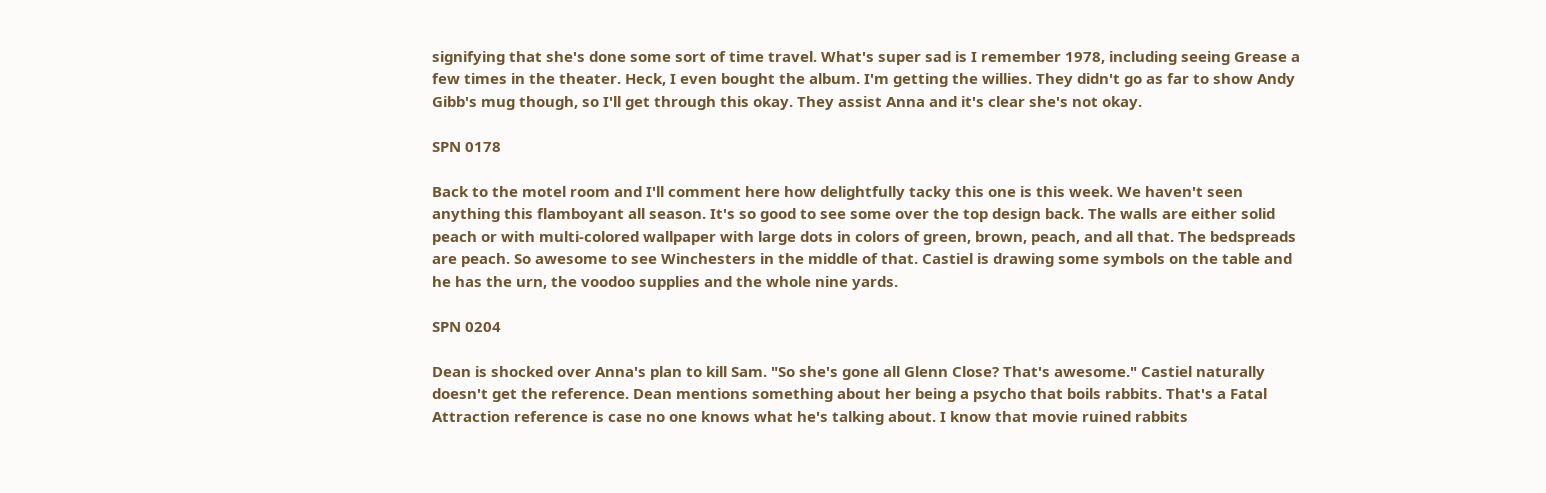signifying that she's done some sort of time travel. What's super sad is I remember 1978, including seeing Grease a few times in the theater. Heck, I even bought the album. I'm getting the willies. They didn't go as far to show Andy Gibb's mug though, so I'll get through this okay. They assist Anna and it's clear she's not okay.

SPN 0178

Back to the motel room and I'll comment here how delightfully tacky this one is this week. We haven't seen anything this flamboyant all season. It's so good to see some over the top design back. The walls are either solid peach or with multi-colored wallpaper with large dots in colors of green, brown, peach, and all that. The bedspreads are peach. So awesome to see Winchesters in the middle of that. Castiel is drawing some symbols on the table and he has the urn, the voodoo supplies and the whole nine yards.

SPN 0204

Dean is shocked over Anna's plan to kill Sam. "So she's gone all Glenn Close? That's awesome." Castiel naturally doesn't get the reference. Dean mentions something about her being a psycho that boils rabbits. That's a Fatal Attraction reference is case no one knows what he's talking about. I know that movie ruined rabbits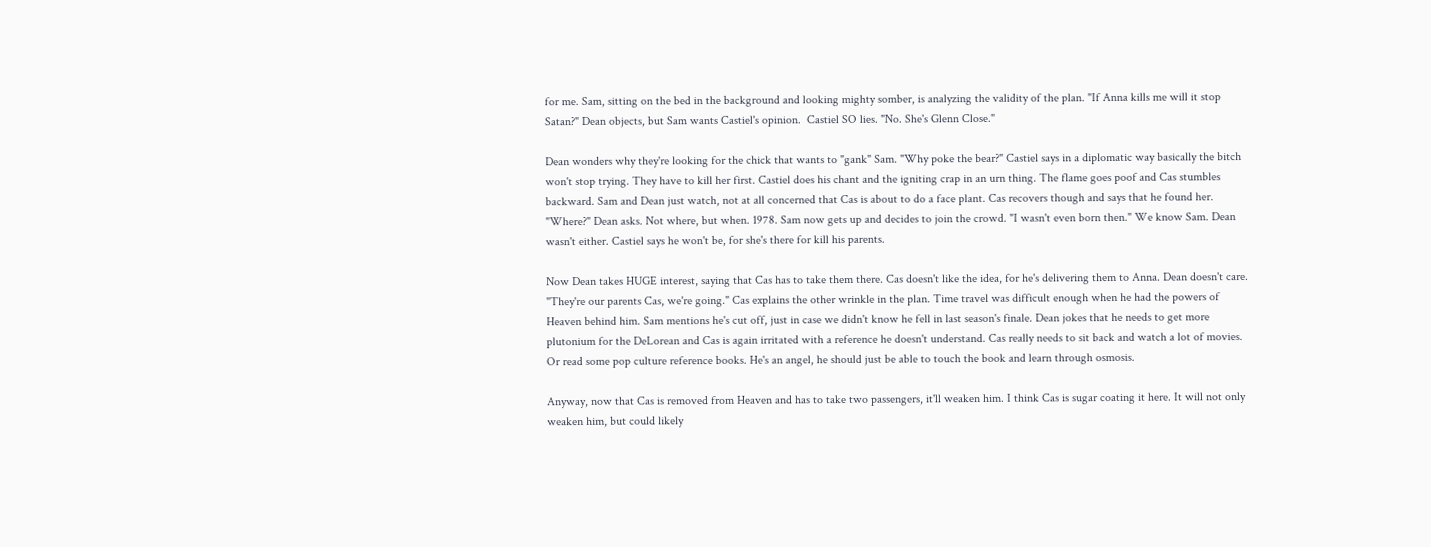for me. Sam, sitting on the bed in the background and looking mighty somber, is analyzing the validity of the plan. "If Anna kills me will it stop Satan?" Dean objects, but Sam wants Castiel's opinion.  Castiel SO lies. "No. She's Glenn Close."

Dean wonders why they're looking for the chick that wants to "gank" Sam. "Why poke the bear?" Castiel says in a diplomatic way basically the bitch won't stop trying. They have to kill her first. Castiel does his chant and the igniting crap in an urn thing. The flame goes poof and Cas stumbles backward. Sam and Dean just watch, not at all concerned that Cas is about to do a face plant. Cas recovers though and says that he found her. "Where?" Dean asks. Not where, but when. 1978. Sam now gets up and decides to join the crowd. "I wasn't even born then." We know Sam. Dean wasn't either. Castiel says he won't be, for she's there for kill his parents.

Now Dean takes HUGE interest, saying that Cas has to take them there. Cas doesn't like the idea, for he's delivering them to Anna. Dean doesn't care. "They're our parents Cas, we're going." Cas explains the other wrinkle in the plan. Time travel was difficult enough when he had the powers of Heaven behind him. Sam mentions he's cut off, just in case we didn't know he fell in last season's finale. Dean jokes that he needs to get more plutonium for the DeLorean and Cas is again irritated with a reference he doesn't understand. Cas really needs to sit back and watch a lot of movies. Or read some pop culture reference books. He's an angel, he should just be able to touch the book and learn through osmosis.

Anyway, now that Cas is removed from Heaven and has to take two passengers, it'll weaken him. I think Cas is sugar coating it here. It will not only weaken him, but could likely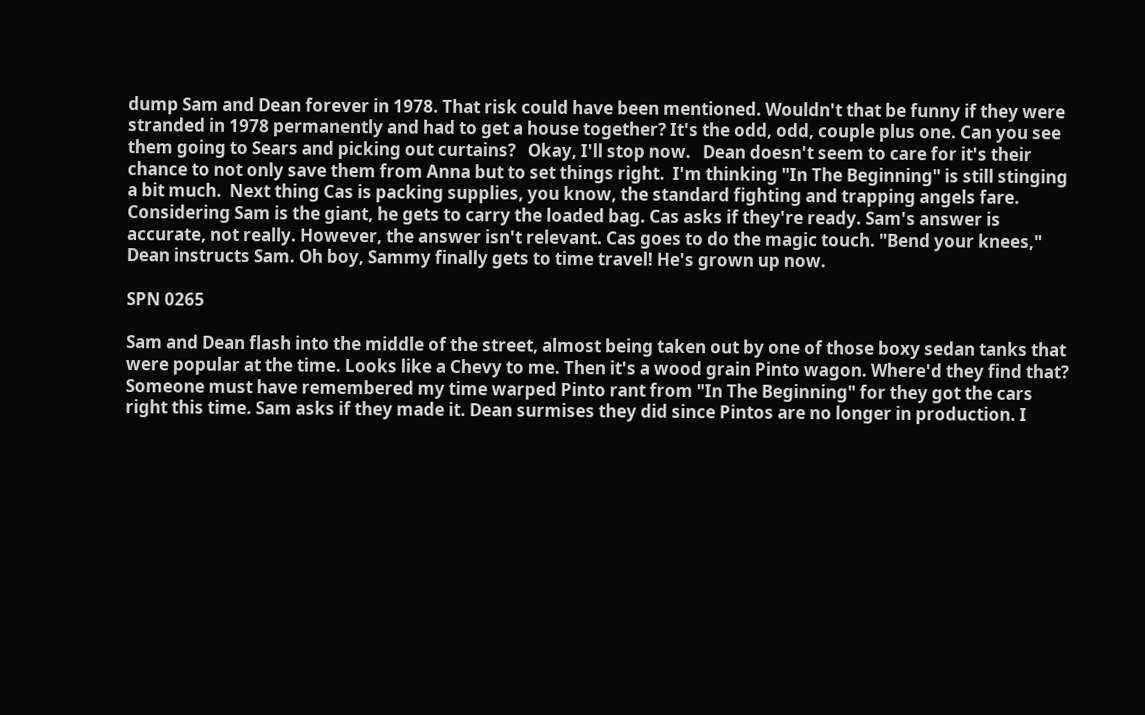dump Sam and Dean forever in 1978. That risk could have been mentioned. Wouldn't that be funny if they were stranded in 1978 permanently and had to get a house together? It's the odd, odd, couple plus one. Can you see them going to Sears and picking out curtains?   Okay, I'll stop now.   Dean doesn't seem to care for it's their chance to not only save them from Anna but to set things right.  I'm thinking "In The Beginning" is still stinging a bit much.  Next thing Cas is packing supplies, you know, the standard fighting and trapping angels fare. Considering Sam is the giant, he gets to carry the loaded bag. Cas asks if they're ready. Sam's answer is accurate, not really. However, the answer isn't relevant. Cas goes to do the magic touch. "Bend your knees," Dean instructs Sam. Oh boy, Sammy finally gets to time travel! He's grown up now.

SPN 0265

Sam and Dean flash into the middle of the street, almost being taken out by one of those boxy sedan tanks that were popular at the time. Looks like a Chevy to me. Then it's a wood grain Pinto wagon. Where'd they find that? Someone must have remembered my time warped Pinto rant from "In The Beginning" for they got the cars right this time. Sam asks if they made it. Dean surmises they did since Pintos are no longer in production. I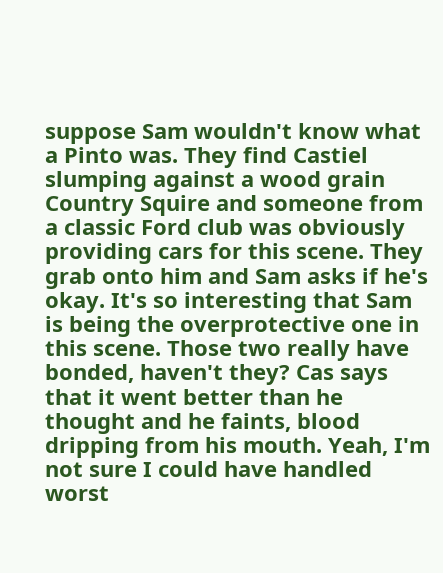suppose Sam wouldn't know what a Pinto was. They find Castiel slumping against a wood grain Country Squire and someone from a classic Ford club was obviously providing cars for this scene. They grab onto him and Sam asks if he's okay. It's so interesting that Sam is being the overprotective one in this scene. Those two really have bonded, haven't they? Cas says that it went better than he thought and he faints, blood dripping from his mouth. Yeah, I'm not sure I could have handled worst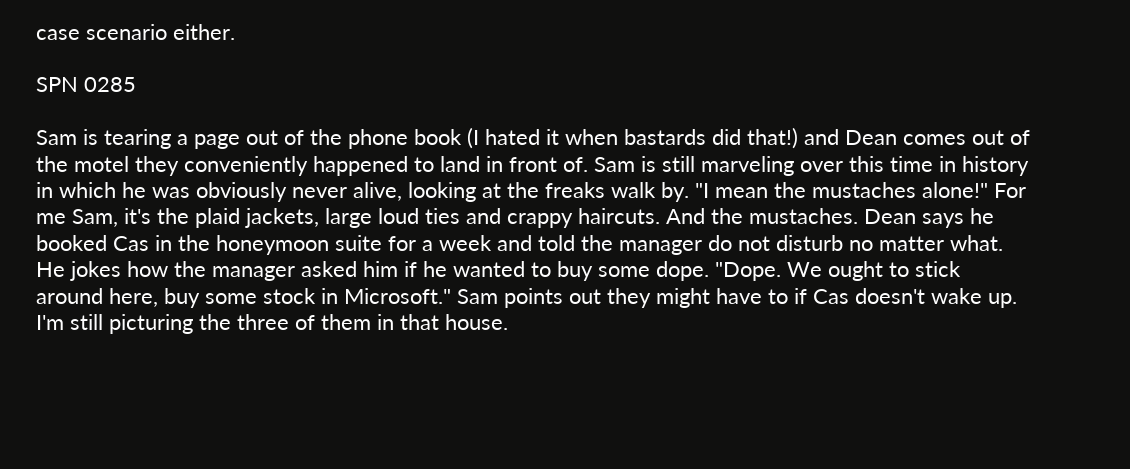case scenario either.

SPN 0285

Sam is tearing a page out of the phone book (I hated it when bastards did that!) and Dean comes out of the motel they conveniently happened to land in front of. Sam is still marveling over this time in history in which he was obviously never alive, looking at the freaks walk by. "I mean the mustaches alone!" For me Sam, it's the plaid jackets, large loud ties and crappy haircuts. And the mustaches. Dean says he booked Cas in the honeymoon suite for a week and told the manager do not disturb no matter what. He jokes how the manager asked him if he wanted to buy some dope. "Dope. We ought to stick around here, buy some stock in Microsoft." Sam points out they might have to if Cas doesn't wake up. I'm still picturing the three of them in that house.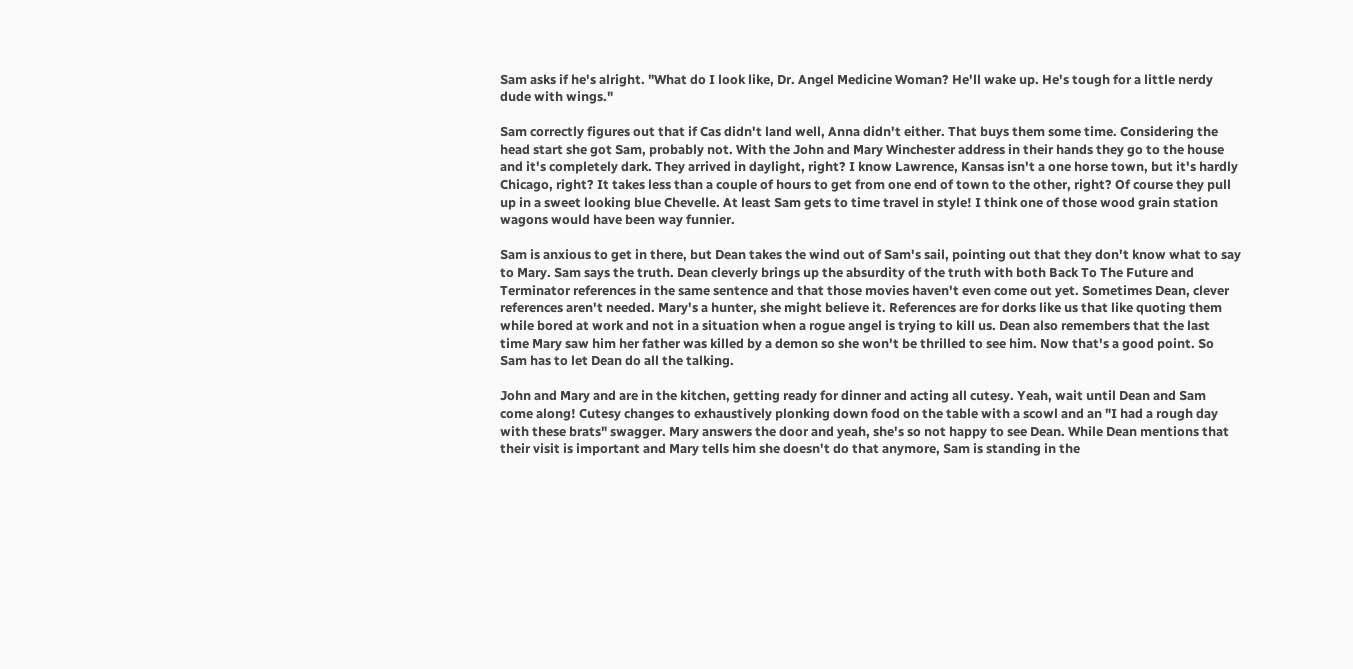Sam asks if he's alright. "What do I look like, Dr. Angel Medicine Woman? He'll wake up. He's tough for a little nerdy dude with wings."

Sam correctly figures out that if Cas didn't land well, Anna didn't either. That buys them some time. Considering the head start she got Sam, probably not. With the John and Mary Winchester address in their hands they go to the house and it's completely dark. They arrived in daylight, right? I know Lawrence, Kansas isn't a one horse town, but it's hardly Chicago, right? It takes less than a couple of hours to get from one end of town to the other, right? Of course they pull up in a sweet looking blue Chevelle. At least Sam gets to time travel in style! I think one of those wood grain station wagons would have been way funnier.

Sam is anxious to get in there, but Dean takes the wind out of Sam's sail, pointing out that they don't know what to say to Mary. Sam says the truth. Dean cleverly brings up the absurdity of the truth with both Back To The Future and Terminator references in the same sentence and that those movies haven't even come out yet. Sometimes Dean, clever references aren't needed. Mary's a hunter, she might believe it. References are for dorks like us that like quoting them while bored at work and not in a situation when a rogue angel is trying to kill us. Dean also remembers that the last time Mary saw him her father was killed by a demon so she won't be thrilled to see him. Now that's a good point. So Sam has to let Dean do all the talking.

John and Mary and are in the kitchen, getting ready for dinner and acting all cutesy. Yeah, wait until Dean and Sam come along! Cutesy changes to exhaustively plonking down food on the table with a scowl and an "I had a rough day with these brats" swagger. Mary answers the door and yeah, she's so not happy to see Dean. While Dean mentions that their visit is important and Mary tells him she doesn't do that anymore, Sam is standing in the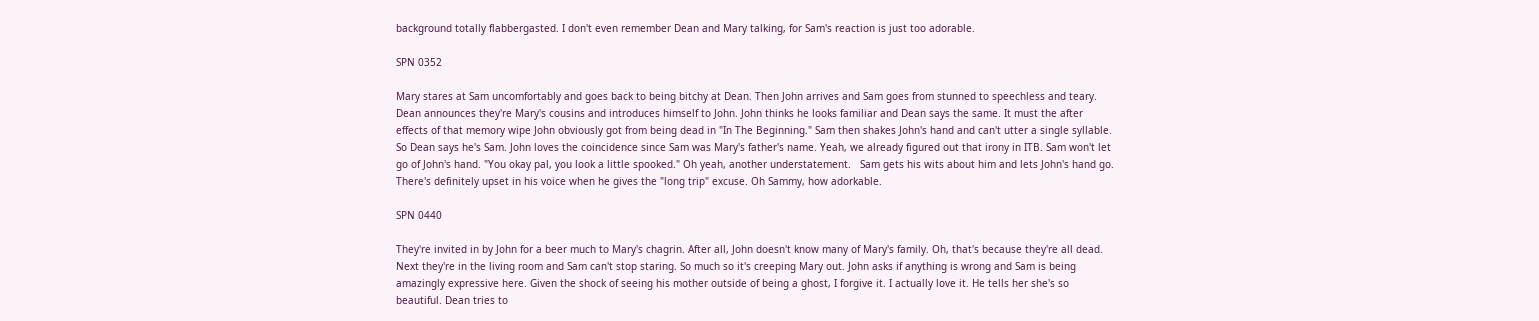background totally flabbergasted. I don't even remember Dean and Mary talking, for Sam's reaction is just too adorable.

SPN 0352

Mary stares at Sam uncomfortably and goes back to being bitchy at Dean. Then John arrives and Sam goes from stunned to speechless and teary. Dean announces they're Mary's cousins and introduces himself to John. John thinks he looks familiar and Dean says the same. It must the after effects of that memory wipe John obviously got from being dead in "In The Beginning." Sam then shakes John's hand and can't utter a single syllable. So Dean says he's Sam. John loves the coincidence since Sam was Mary's father's name. Yeah, we already figured out that irony in ITB. Sam won't let go of John's hand. "You okay pal, you look a little spooked." Oh yeah, another understatement.   Sam gets his wits about him and lets John's hand go. There's definitely upset in his voice when he gives the "long trip" excuse. Oh Sammy, how adorkable.

SPN 0440

They're invited in by John for a beer much to Mary's chagrin. After all, John doesn't know many of Mary's family. Oh, that's because they're all dead. Next they're in the living room and Sam can't stop staring. So much so it's creeping Mary out. John asks if anything is wrong and Sam is being amazingly expressive here. Given the shock of seeing his mother outside of being a ghost, I forgive it. I actually love it. He tells her she's so beautiful. Dean tries to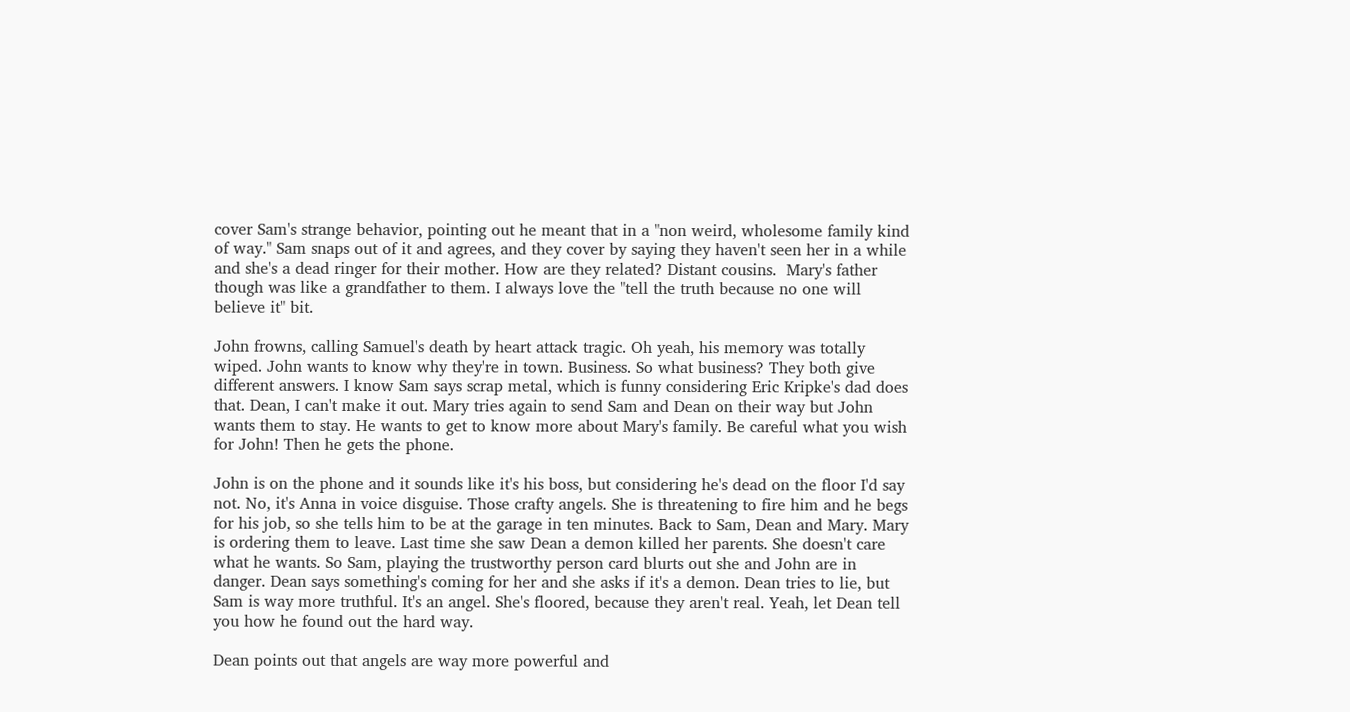cover Sam's strange behavior, pointing out he meant that in a "non weird, wholesome family kind of way." Sam snaps out of it and agrees, and they cover by saying they haven't seen her in a while and she's a dead ringer for their mother. How are they related? Distant cousins.  Mary's father though was like a grandfather to them. I always love the "tell the truth because no one will believe it" bit.

John frowns, calling Samuel's death by heart attack tragic. Oh yeah, his memory was totally wiped. John wants to know why they're in town. Business. So what business? They both give different answers. I know Sam says scrap metal, which is funny considering Eric Kripke's dad does that. Dean, I can't make it out. Mary tries again to send Sam and Dean on their way but John wants them to stay. He wants to get to know more about Mary's family. Be careful what you wish for John! Then he gets the phone.

John is on the phone and it sounds like it's his boss, but considering he's dead on the floor I'd say not. No, it's Anna in voice disguise. Those crafty angels. She is threatening to fire him and he begs for his job, so she tells him to be at the garage in ten minutes. Back to Sam, Dean and Mary. Mary is ordering them to leave. Last time she saw Dean a demon killed her parents. She doesn't care what he wants. So Sam, playing the trustworthy person card blurts out she and John are in danger. Dean says something's coming for her and she asks if it's a demon. Dean tries to lie, but Sam is way more truthful. It's an angel. She's floored, because they aren't real. Yeah, let Dean tell you how he found out the hard way.

Dean points out that angels are way more powerful and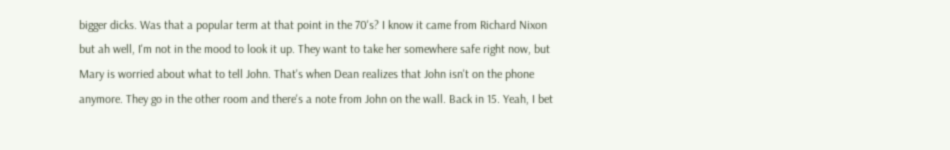bigger dicks. Was that a popular term at that point in the 70's? I know it came from Richard Nixon but ah well, I'm not in the mood to look it up. They want to take her somewhere safe right now, but Mary is worried about what to tell John. That's when Dean realizes that John isn't on the phone anymore. They go in the other room and there's a note from John on the wall. Back in 15. Yeah, I bet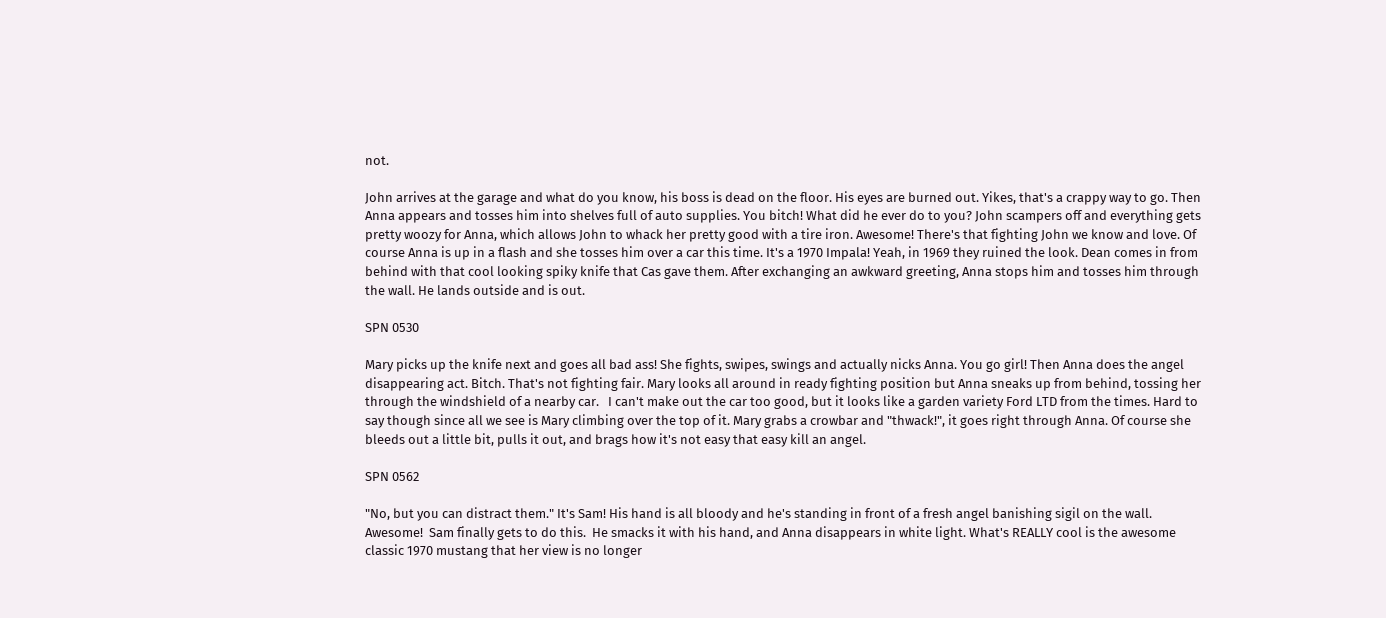not.

John arrives at the garage and what do you know, his boss is dead on the floor. His eyes are burned out. Yikes, that's a crappy way to go. Then Anna appears and tosses him into shelves full of auto supplies. You bitch! What did he ever do to you? John scampers off and everything gets pretty woozy for Anna, which allows John to whack her pretty good with a tire iron. Awesome! There's that fighting John we know and love. Of course Anna is up in a flash and she tosses him over a car this time. It's a 1970 Impala! Yeah, in 1969 they ruined the look. Dean comes in from behind with that cool looking spiky knife that Cas gave them. After exchanging an awkward greeting, Anna stops him and tosses him through the wall. He lands outside and is out.

SPN 0530

Mary picks up the knife next and goes all bad ass! She fights, swipes, swings and actually nicks Anna. You go girl! Then Anna does the angel disappearing act. Bitch. That's not fighting fair. Mary looks all around in ready fighting position but Anna sneaks up from behind, tossing her through the windshield of a nearby car.   I can't make out the car too good, but it looks like a garden variety Ford LTD from the times. Hard to say though since all we see is Mary climbing over the top of it. Mary grabs a crowbar and "thwack!", it goes right through Anna. Of course she bleeds out a little bit, pulls it out, and brags how it's not easy that easy kill an angel.

SPN 0562

"No, but you can distract them." It's Sam! His hand is all bloody and he's standing in front of a fresh angel banishing sigil on the wall. Awesome!  Sam finally gets to do this.  He smacks it with his hand, and Anna disappears in white light. What's REALLY cool is the awesome classic 1970 mustang that her view is no longer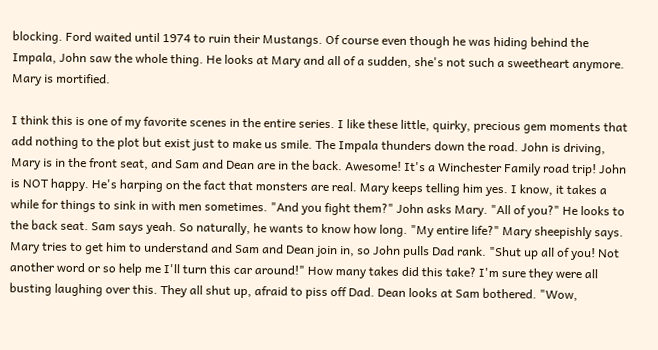blocking. Ford waited until 1974 to ruin their Mustangs. Of course even though he was hiding behind the Impala, John saw the whole thing. He looks at Mary and all of a sudden, she's not such a sweetheart anymore. Mary is mortified.

I think this is one of my favorite scenes in the entire series. I like these little, quirky, precious gem moments that add nothing to the plot but exist just to make us smile. The Impala thunders down the road. John is driving, Mary is in the front seat, and Sam and Dean are in the back. Awesome! It's a Winchester Family road trip! John is NOT happy. He's harping on the fact that monsters are real. Mary keeps telling him yes. I know, it takes a while for things to sink in with men sometimes. "And you fight them?" John asks Mary. "All of you?" He looks to the back seat. Sam says yeah. So naturally, he wants to know how long. "My entire life?" Mary sheepishly says. Mary tries to get him to understand and Sam and Dean join in, so John pulls Dad rank. "Shut up all of you! Not another word or so help me I'll turn this car around!" How many takes did this take? I'm sure they were all busting laughing over this. They all shut up, afraid to piss off Dad. Dean looks at Sam bothered. "Wow,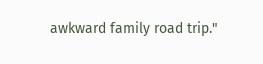awkward family road trip."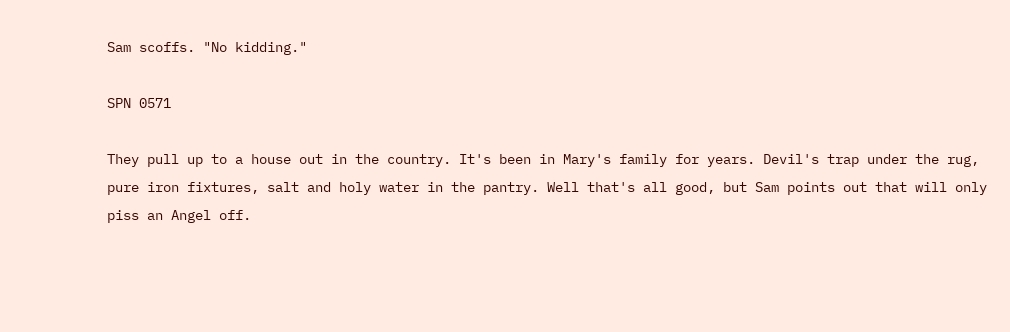Sam scoffs. "No kidding."

SPN 0571

They pull up to a house out in the country. It's been in Mary's family for years. Devil's trap under the rug, pure iron fixtures, salt and holy water in the pantry. Well that's all good, but Sam points out that will only piss an Angel off.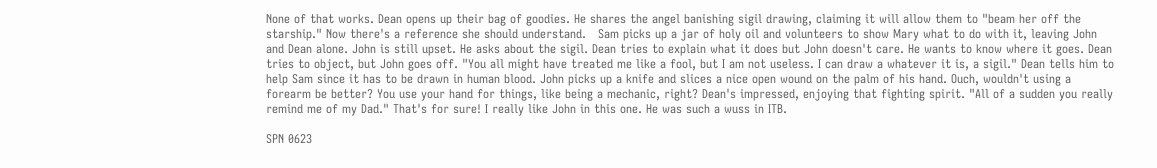None of that works. Dean opens up their bag of goodies. He shares the angel banishing sigil drawing, claiming it will allow them to "beam her off the starship." Now there's a reference she should understand.   Sam picks up a jar of holy oil and volunteers to show Mary what to do with it, leaving John and Dean alone. John is still upset. He asks about the sigil. Dean tries to explain what it does but John doesn't care. He wants to know where it goes. Dean tries to object, but John goes off. "You all might have treated me like a fool, but I am not useless. I can draw a whatever it is, a sigil." Dean tells him to help Sam since it has to be drawn in human blood. John picks up a knife and slices a nice open wound on the palm of his hand. Ouch, wouldn't using a forearm be better? You use your hand for things, like being a mechanic, right? Dean's impressed, enjoying that fighting spirit. "All of a sudden you really remind me of my Dad." That's for sure! I really like John in this one. He was such a wuss in ITB.

SPN 0623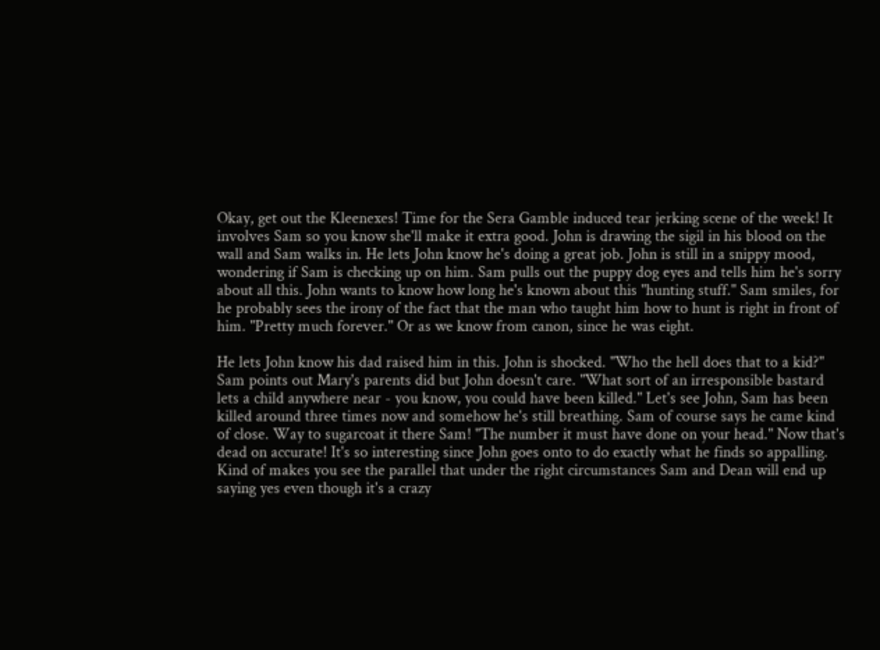Okay, get out the Kleenexes! Time for the Sera Gamble induced tear jerking scene of the week! It involves Sam so you know she'll make it extra good. John is drawing the sigil in his blood on the wall and Sam walks in. He lets John know he's doing a great job. John is still in a snippy mood, wondering if Sam is checking up on him. Sam pulls out the puppy dog eyes and tells him he's sorry about all this. John wants to know how long he's known about this "hunting stuff." Sam smiles, for he probably sees the irony of the fact that the man who taught him how to hunt is right in front of him. "Pretty much forever." Or as we know from canon, since he was eight.

He lets John know his dad raised him in this. John is shocked. "Who the hell does that to a kid?" Sam points out Mary's parents did but John doesn't care. "What sort of an irresponsible bastard lets a child anywhere near - you know, you could have been killed." Let's see John, Sam has been killed around three times now and somehow he's still breathing. Sam of course says he came kind of close. Way to sugarcoat it there Sam! "The number it must have done on your head." Now that's dead on accurate! It's so interesting since John goes onto to do exactly what he finds so appalling. Kind of makes you see the parallel that under the right circumstances Sam and Dean will end up saying yes even though it's a crazy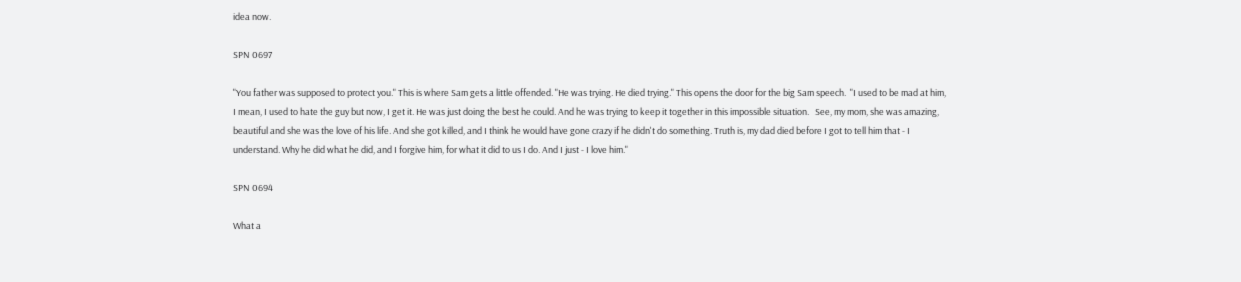idea now.

SPN 0697

"You father was supposed to protect you." This is where Sam gets a little offended. "He was trying. He died trying." This opens the door for the big Sam speech.  "I used to be mad at him, I mean, I used to hate the guy but now, I get it. He was just doing the best he could. And he was trying to keep it together in this impossible situation.   See, my mom, she was amazing, beautiful and she was the love of his life. And she got killed, and I think he would have gone crazy if he didn't do something. Truth is, my dad died before I got to tell him that - I understand. Why he did what he did, and I forgive him, for what it did to us I do. And I just - I love him."

SPN 0694

What a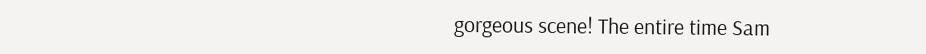gorgeous scene! The entire time Sam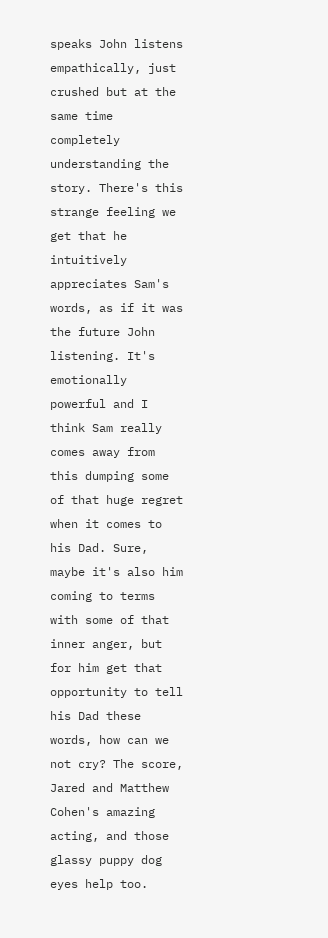speaks John listens empathically, just crushed but at the same time completely understanding the story. There's this strange feeling we get that he intuitively appreciates Sam's words, as if it was the future John listening. It's emotionally powerful and I think Sam really comes away from this dumping some of that huge regret when it comes to his Dad. Sure, maybe it's also him coming to terms with some of that inner anger, but for him get that opportunity to tell his Dad these words, how can we not cry? The score, Jared and Matthew Cohen's amazing acting, and those glassy puppy dog eyes help too.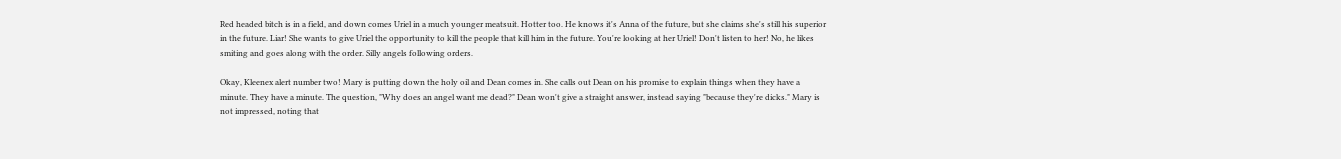Red headed bitch is in a field, and down comes Uriel in a much younger meatsuit. Hotter too. He knows it's Anna of the future, but she claims she's still his superior in the future. Liar! She wants to give Uriel the opportunity to kill the people that kill him in the future. You're looking at her Uriel! Don't listen to her! No, he likes smiting and goes along with the order. Silly angels following orders.

Okay, Kleenex alert number two! Mary is putting down the holy oil and Dean comes in. She calls out Dean on his promise to explain things when they have a minute. They have a minute. The question, "Why does an angel want me dead?" Dean won't give a straight answer, instead saying "because they're dicks." Mary is not impressed, noting that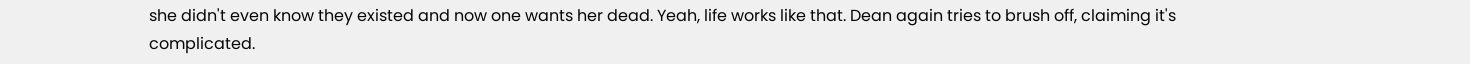she didn't even know they existed and now one wants her dead. Yeah, life works like that. Dean again tries to brush off, claiming it's complicated.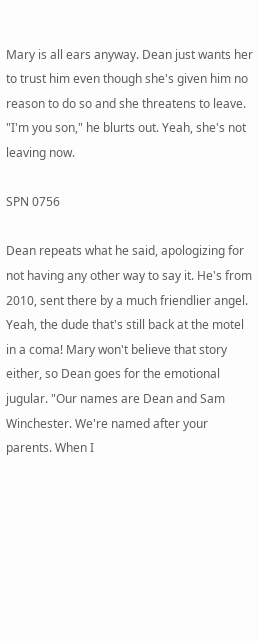Mary is all ears anyway. Dean just wants her to trust him even though she's given him no reason to do so and she threatens to leave. "I'm you son," he blurts out. Yeah, she's not leaving now.

SPN 0756

Dean repeats what he said, apologizing for not having any other way to say it. He's from 2010, sent there by a much friendlier angel. Yeah, the dude that's still back at the motel in a coma! Mary won't believe that story either, so Dean goes for the emotional jugular. "Our names are Dean and Sam Winchester. We're named after your parents. When I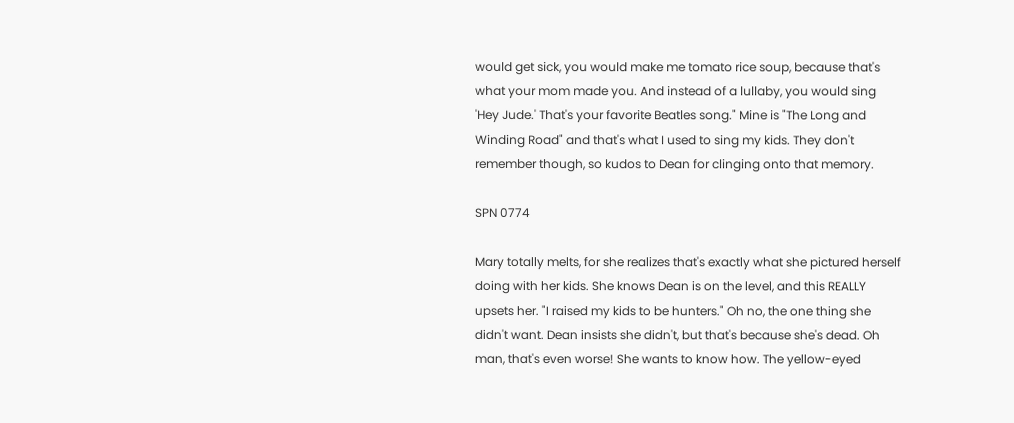would get sick, you would make me tomato rice soup, because that's what your mom made you. And instead of a lullaby, you would sing 'Hey Jude.' That's your favorite Beatles song." Mine is "The Long and Winding Road" and that's what I used to sing my kids. They don't remember though, so kudos to Dean for clinging onto that memory.

SPN 0774

Mary totally melts, for she realizes that's exactly what she pictured herself doing with her kids. She knows Dean is on the level, and this REALLY upsets her. "I raised my kids to be hunters." Oh no, the one thing she didn't want. Dean insists she didn't, but that's because she's dead. Oh man, that's even worse! She wants to know how. The yellow-eyed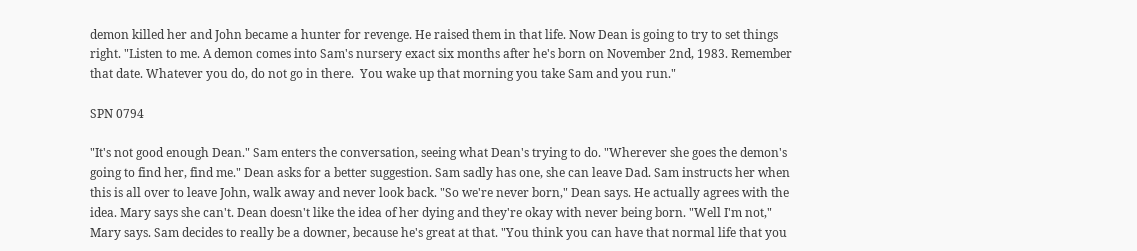demon killed her and John became a hunter for revenge. He raised them in that life. Now Dean is going to try to set things right. "Listen to me. A demon comes into Sam's nursery exact six months after he's born on November 2nd, 1983. Remember that date. Whatever you do, do not go in there.  You wake up that morning you take Sam and you run."

SPN 0794

"It's not good enough Dean." Sam enters the conversation, seeing what Dean's trying to do. "Wherever she goes the demon's going to find her, find me." Dean asks for a better suggestion. Sam sadly has one, she can leave Dad. Sam instructs her when this is all over to leave John, walk away and never look back. "So we're never born," Dean says. He actually agrees with the idea. Mary says she can't. Dean doesn't like the idea of her dying and they're okay with never being born. "Well I'm not," Mary says. Sam decides to really be a downer, because he's great at that. "You think you can have that normal life that you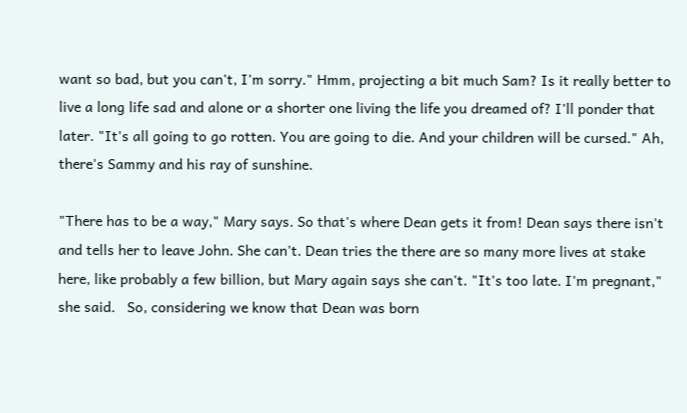want so bad, but you can't, I'm sorry." Hmm, projecting a bit much Sam? Is it really better to live a long life sad and alone or a shorter one living the life you dreamed of? I'll ponder that later. "It's all going to go rotten. You are going to die. And your children will be cursed." Ah, there's Sammy and his ray of sunshine.

"There has to be a way," Mary says. So that's where Dean gets it from! Dean says there isn't and tells her to leave John. She can't. Dean tries the there are so many more lives at stake here, like probably a few billion, but Mary again says she can't. "It's too late. I'm pregnant," she said.   So, considering we know that Dean was born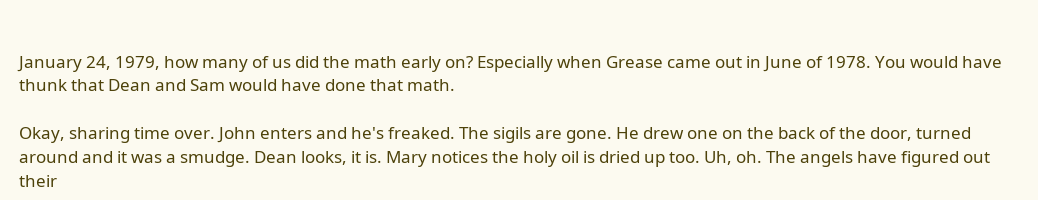January 24, 1979, how many of us did the math early on? Especially when Grease came out in June of 1978. You would have thunk that Dean and Sam would have done that math.

Okay, sharing time over. John enters and he's freaked. The sigils are gone. He drew one on the back of the door, turned around and it was a smudge. Dean looks, it is. Mary notices the holy oil is dried up too. Uh, oh. The angels have figured out their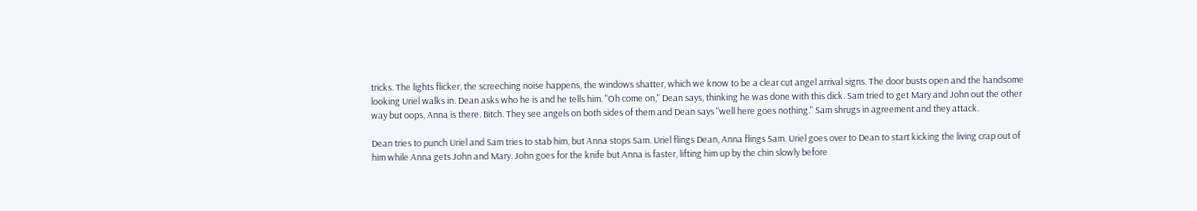tricks. The lights flicker, the screeching noise happens, the windows shatter, which we know to be a clear cut angel arrival signs. The door busts open and the handsome looking Uriel walks in. Dean asks who he is and he tells him. "Oh come on," Dean says, thinking he was done with this dick. Sam tried to get Mary and John out the other way but oops, Anna is there. Bitch. They see angels on both sides of them and Dean says "well here goes nothing." Sam shrugs in agreement and they attack.

Dean tries to punch Uriel and Sam tries to stab him, but Anna stops Sam. Uriel flings Dean, Anna flings Sam. Uriel goes over to Dean to start kicking the living crap out of him while Anna gets John and Mary. John goes for the knife but Anna is faster, lifting him up by the chin slowly before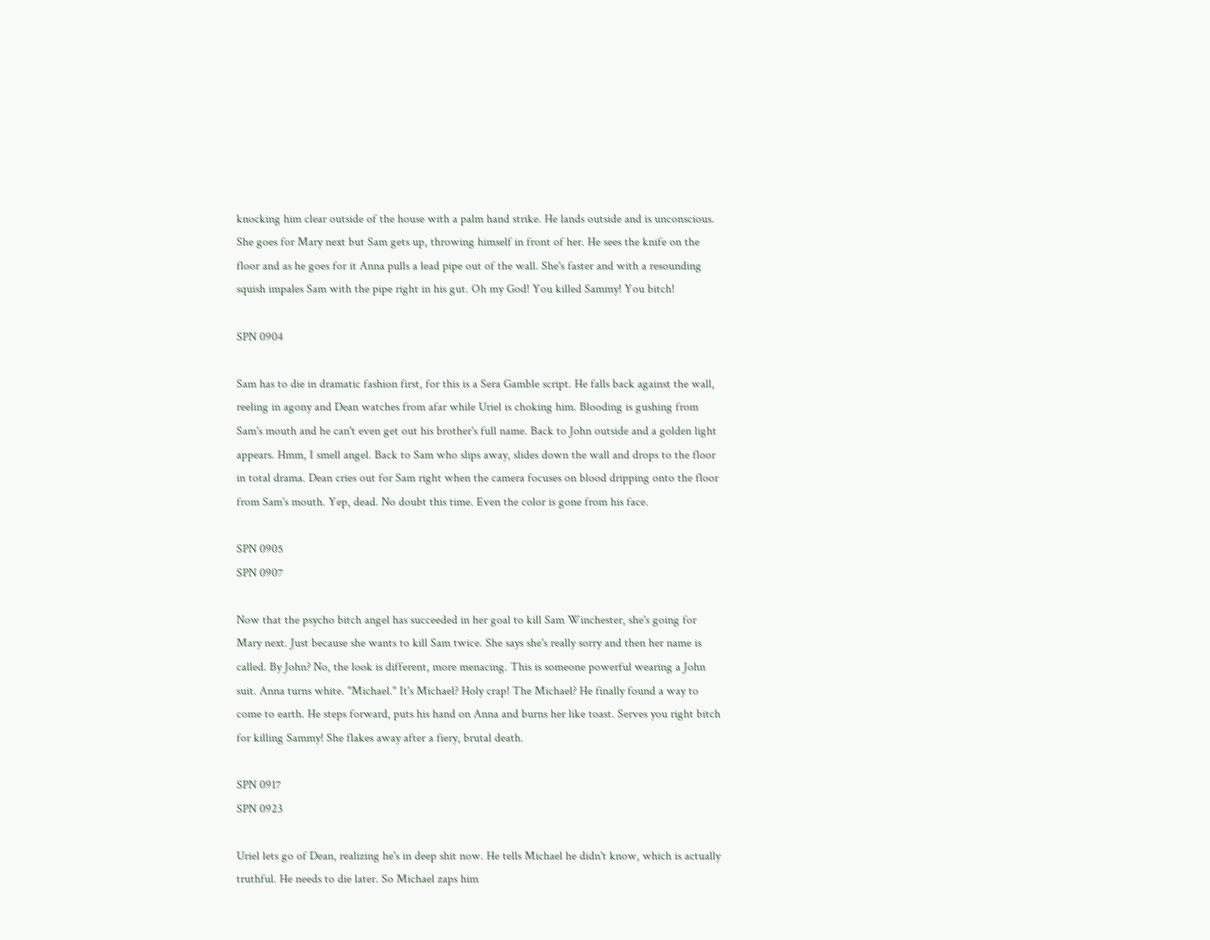knocking him clear outside of the house with a palm hand strike. He lands outside and is unconscious. She goes for Mary next but Sam gets up, throwing himself in front of her. He sees the knife on the floor and as he goes for it Anna pulls a lead pipe out of the wall. She's faster and with a resounding squish impales Sam with the pipe right in his gut. Oh my God! You killed Sammy! You bitch!

SPN 0904

Sam has to die in dramatic fashion first, for this is a Sera Gamble script. He falls back against the wall, reeling in agony and Dean watches from afar while Uriel is choking him. Blooding is gushing from Sam's mouth and he can't even get out his brother's full name. Back to John outside and a golden light appears. Hmm, I smell angel. Back to Sam who slips away, slides down the wall and drops to the floor in total drama. Dean cries out for Sam right when the camera focuses on blood dripping onto the floor from Sam's mouth. Yep, dead. No doubt this time. Even the color is gone from his face.

SPN 0905
SPN 0907

Now that the psycho bitch angel has succeeded in her goal to kill Sam Winchester, she's going for Mary next. Just because she wants to kill Sam twice. She says she's really sorry and then her name is called. By John? No, the look is different, more menacing. This is someone powerful wearing a John suit. Anna turns white. "Michael." It's Michael? Holy crap! The Michael? He finally found a way to come to earth. He steps forward, puts his hand on Anna and burns her like toast. Serves you right bitch for killing Sammy! She flakes away after a fiery, brutal death.

SPN 0917
SPN 0923

Uriel lets go of Dean, realizing he's in deep shit now. He tells Michael he didn't know, which is actually truthful. He needs to die later. So Michael zaps him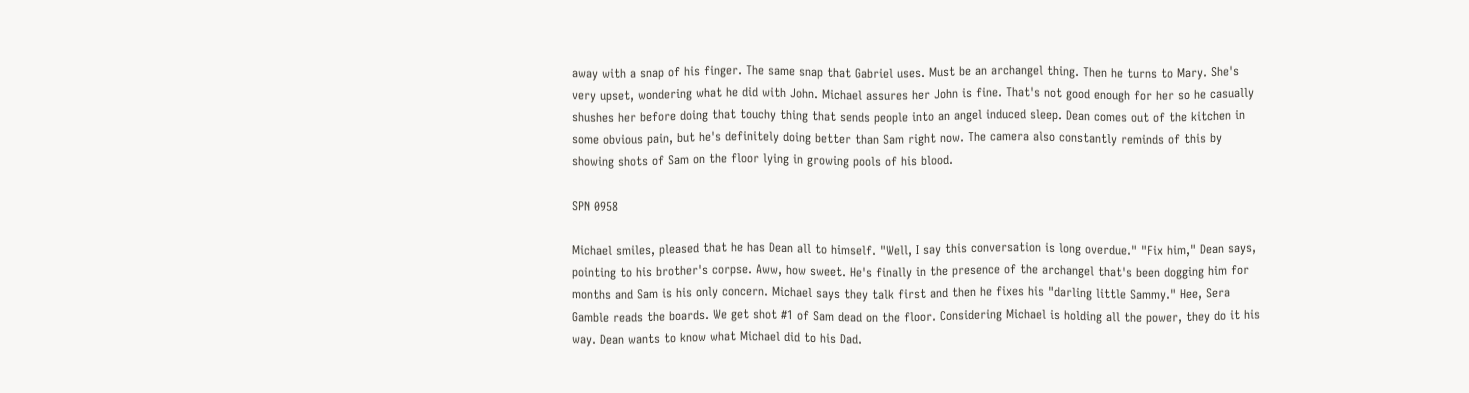away with a snap of his finger. The same snap that Gabriel uses. Must be an archangel thing. Then he turns to Mary. She's very upset, wondering what he did with John. Michael assures her John is fine. That's not good enough for her so he casually shushes her before doing that touchy thing that sends people into an angel induced sleep. Dean comes out of the kitchen in some obvious pain, but he's definitely doing better than Sam right now. The camera also constantly reminds of this by showing shots of Sam on the floor lying in growing pools of his blood.

SPN 0958

Michael smiles, pleased that he has Dean all to himself. "Well, I say this conversation is long overdue." "Fix him," Dean says, pointing to his brother's corpse. Aww, how sweet. He's finally in the presence of the archangel that's been dogging him for months and Sam is his only concern. Michael says they talk first and then he fixes his "darling little Sammy." Hee, Sera Gamble reads the boards. We get shot #1 of Sam dead on the floor. Considering Michael is holding all the power, they do it his way. Dean wants to know what Michael did to his Dad.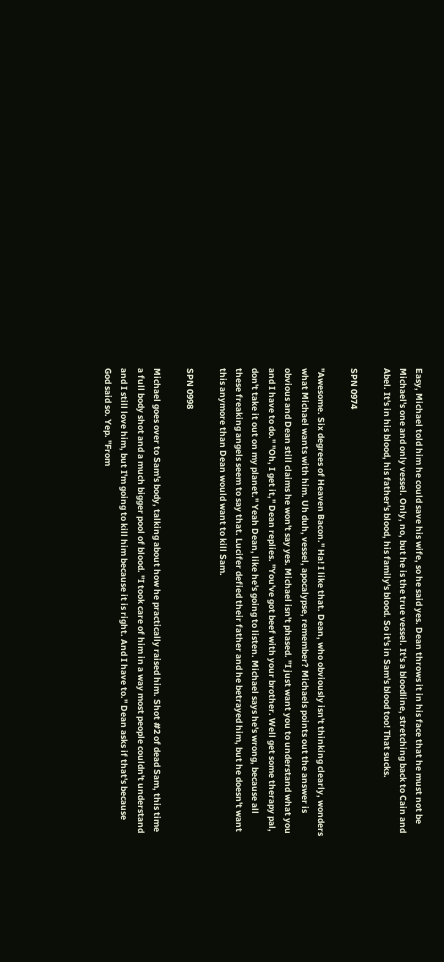Easy, Michael told him he could save his wife, so he said yes. Dean throws it in his face that he must not be Michael's one and only vessel. Only, no, but he is the true vessel. It's a bloodline, stretching back to Cain and Abel. It's in his blood, his father's blood, his family's blood. So it's in Sam's blood too! That sucks.

SPN 0974

"Awesome. Six degrees of Heaven Bacon." Ha! I like that. Dean, who obviously isn't thinking clearly, wonders what Michael wants with him. Uh duh, vessel, apocalypse, remember? Michaels points out the answer is obvious and Dean still claims he won't say yes. Michael isn't phased. "I just want you to understand what you and I have to do." "Oh, I get it," Dean replies. "You've got beef with your brother. Well get some therapy pal, don't take it out on my planet." Yeah Dean, like he's going to listen. Michael says he's wrong, because all these freaking angels seem to say that. Lucifer defied their father and he betrayed him, but he doesn't want this anymore than Dean would want to kill Sam.

SPN 0998

Michael goes over to Sam's body, talking about how he practically raised him. Shot #2 of dead Sam, this time a full body shot and a much bigger pool of blood. "I took care of him in a way most people couldn't understand and I still love him, but I'm going to kill him because it is right. And I have to." Dean asks if that's because God said so. Yep. "From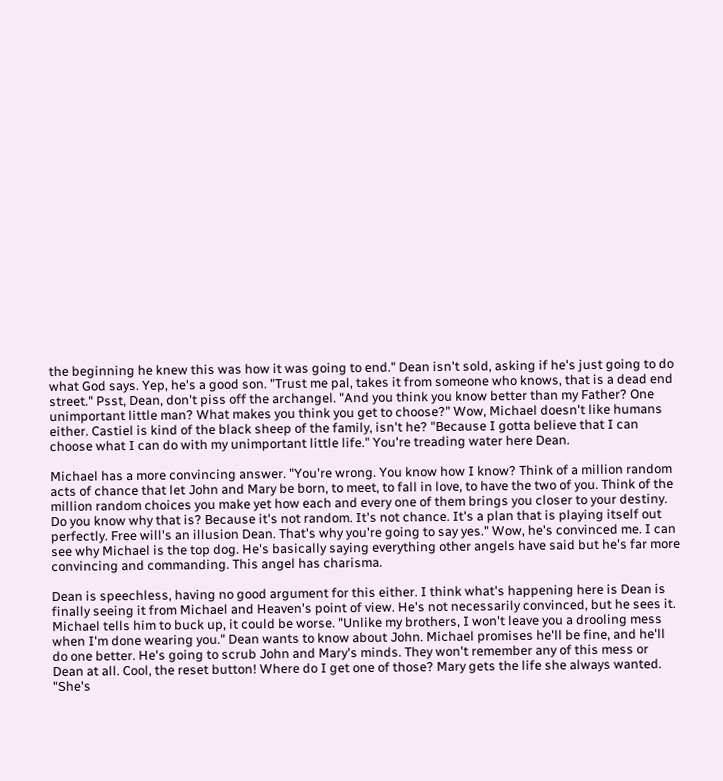the beginning he knew this was how it was going to end." Dean isn't sold, asking if he's just going to do what God says. Yep, he's a good son. "Trust me pal, takes it from someone who knows, that is a dead end street." Psst, Dean, don't piss off the archangel. "And you think you know better than my Father? One unimportant little man? What makes you think you get to choose?" Wow, Michael doesn't like humans either. Castiel is kind of the black sheep of the family, isn't he? "Because I gotta believe that I can choose what I can do with my unimportant little life." You're treading water here Dean.

Michael has a more convincing answer. "You're wrong. You know how I know? Think of a million random acts of chance that let John and Mary be born, to meet, to fall in love, to have the two of you. Think of the million random choices you make yet how each and every one of them brings you closer to your destiny. Do you know why that is? Because it's not random. It's not chance. It's a plan that is playing itself out perfectly. Free will's an illusion Dean. That's why you're going to say yes." Wow, he's convinced me. I can see why Michael is the top dog. He's basically saying everything other angels have said but he's far more convincing and commanding. This angel has charisma.

Dean is speechless, having no good argument for this either. I think what's happening here is Dean is finally seeing it from Michael and Heaven's point of view. He's not necessarily convinced, but he sees it. Michael tells him to buck up, it could be worse. "Unlike my brothers, I won't leave you a drooling mess when I'm done wearing you." Dean wants to know about John. Michael promises he'll be fine, and he'll do one better. He's going to scrub John and Mary's minds. They won't remember any of this mess or Dean at all. Cool, the reset button! Where do I get one of those? Mary gets the life she always wanted. "She's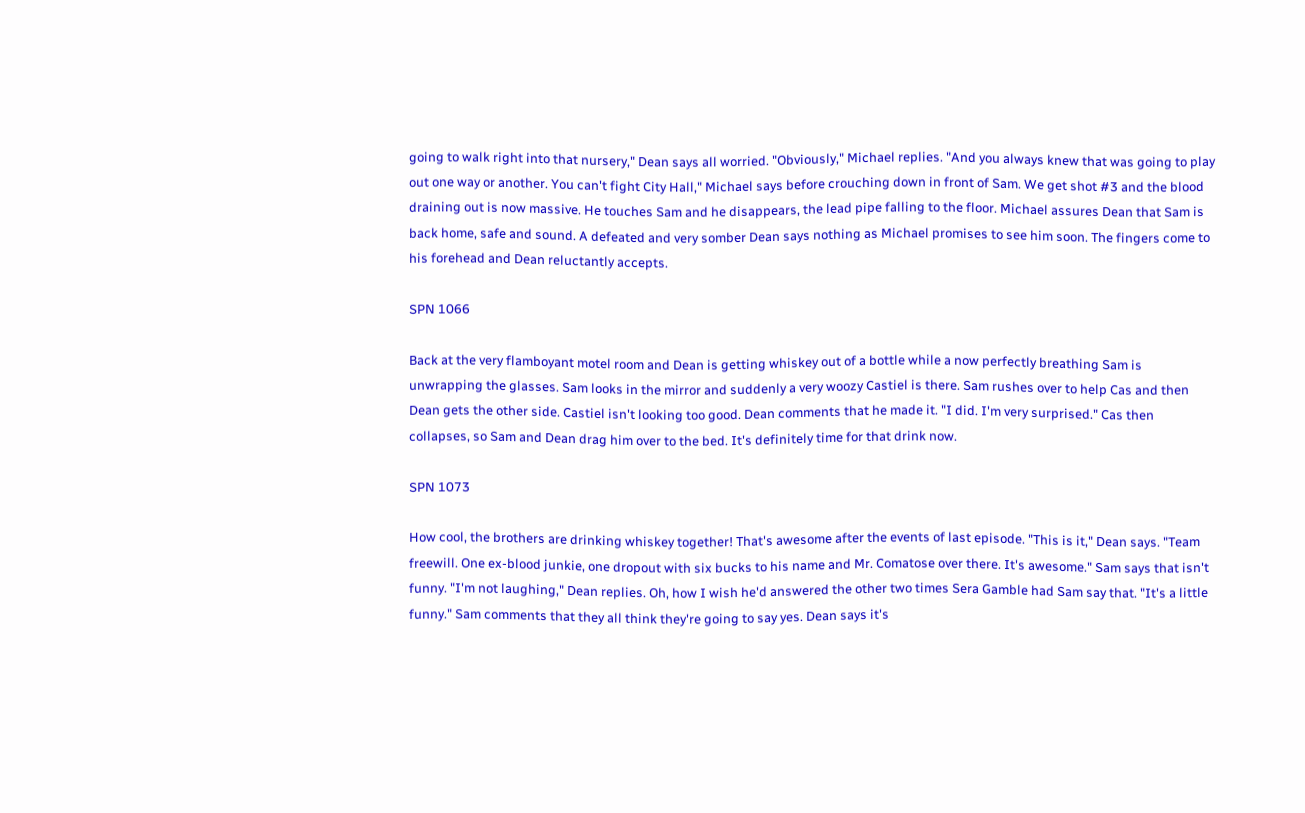going to walk right into that nursery," Dean says all worried. "Obviously," Michael replies. "And you always knew that was going to play out one way or another. You can't fight City Hall," Michael says before crouching down in front of Sam. We get shot #3 and the blood draining out is now massive. He touches Sam and he disappears, the lead pipe falling to the floor. Michael assures Dean that Sam is back home, safe and sound. A defeated and very somber Dean says nothing as Michael promises to see him soon. The fingers come to his forehead and Dean reluctantly accepts.

SPN 1066

Back at the very flamboyant motel room and Dean is getting whiskey out of a bottle while a now perfectly breathing Sam is unwrapping the glasses. Sam looks in the mirror and suddenly a very woozy Castiel is there. Sam rushes over to help Cas and then Dean gets the other side. Castiel isn't looking too good. Dean comments that he made it. "I did. I'm very surprised." Cas then collapses, so Sam and Dean drag him over to the bed. It's definitely time for that drink now.

SPN 1073

How cool, the brothers are drinking whiskey together! That's awesome after the events of last episode. "This is it," Dean says. "Team freewill. One ex-blood junkie, one dropout with six bucks to his name and Mr. Comatose over there. It's awesome." Sam says that isn't funny. "I'm not laughing," Dean replies. Oh, how I wish he'd answered the other two times Sera Gamble had Sam say that. "It's a little funny." Sam comments that they all think they're going to say yes. Dean says it's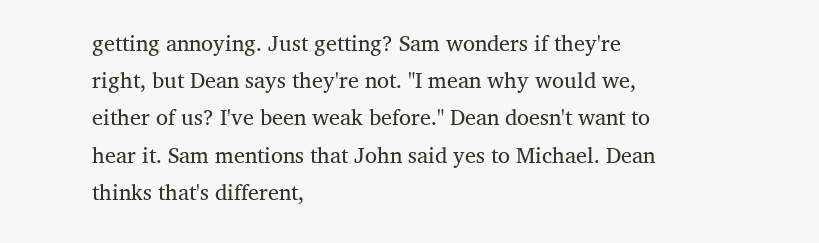getting annoying. Just getting? Sam wonders if they're right, but Dean says they're not. "I mean why would we, either of us? I've been weak before." Dean doesn't want to hear it. Sam mentions that John said yes to Michael. Dean thinks that's different,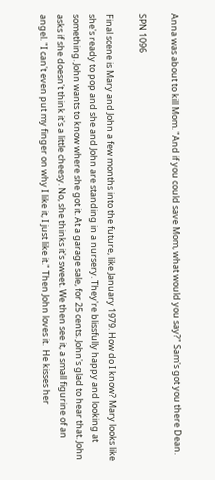Anna was about to kill Mom. "And if you could save Mom, what would you say?" Sam's got you there Dean.

SPN 1096

Final scene is Mary and John a few months into the future, like January 1979. How do I know? Mary looks like she's ready to pop and she and John are standing in a nursery. They're blissfully happy and looking at something. John wants to know where she got it. At a garage sale, for 25 cents. John's glad to hear that. John asks if she doesn't think it's a little cheesy. No, she thinks it's sweet. We then see it, a small figurine of an angel. "I can't even put my finger on why I like it, I just like it." Then John loves it.  He kisses her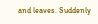and leaves. Suddenly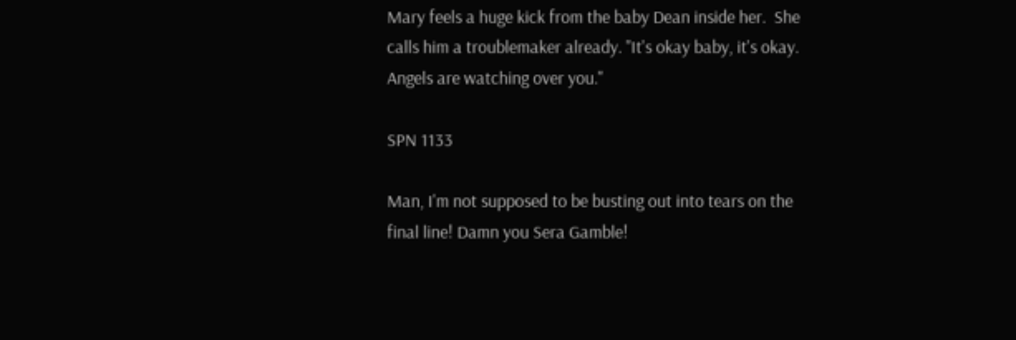Mary feels a huge kick from the baby Dean inside her.  She calls him a troublemaker already. "It's okay baby, it's okay. Angels are watching over you."

SPN 1133

Man, I'm not supposed to be busting out into tears on the final line! Damn you Sera Gamble!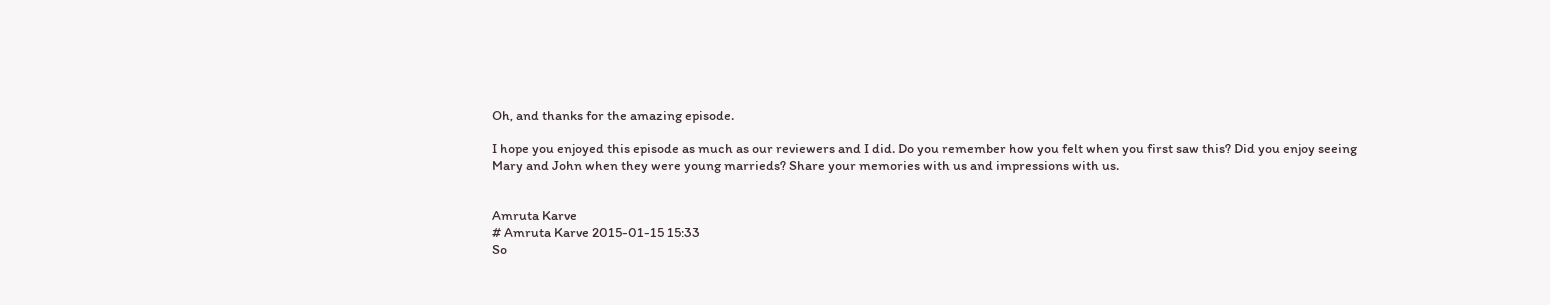Oh, and thanks for the amazing episode.

I hope you enjoyed this episode as much as our reviewers and I did. Do you remember how you felt when you first saw this? Did you enjoy seeing Mary and John when they were young marrieds? Share your memories with us and impressions with us.


Amruta Karve
# Amruta Karve 2015-01-15 15:33
So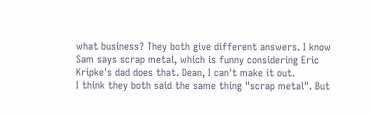what business? They both give different answers. I know Sam says scrap metal, which is funny considering Eric Kripke's dad does that. Dean, I can't make it out.
I think they both said the same thing "scrap metal". But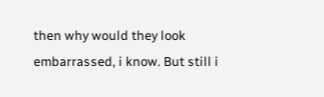then why would they look embarrassed, i know. But still i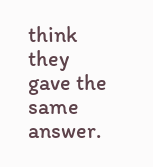think they gave the same answer.